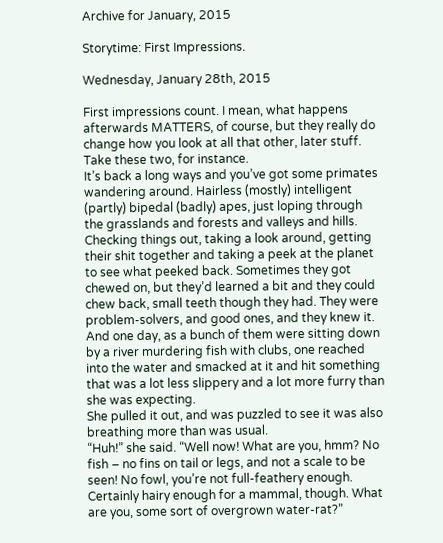Archive for January, 2015

Storytime: First Impressions.

Wednesday, January 28th, 2015

First impressions count. I mean, what happens afterwards MATTERS, of course, but they really do change how you look at all that other, later stuff.
Take these two, for instance.
It’s back a long ways and you’ve got some primates wandering around. Hairless (mostly) intelligent (partly) bipedal (badly) apes, just loping through the grasslands and forests and valleys and hills. Checking things out, taking a look around, getting their shit together and taking a peek at the planet to see what peeked back. Sometimes they got chewed on, but they’d learned a bit and they could chew back, small teeth though they had. They were problem-solvers, and good ones, and they knew it.
And one day, as a bunch of them were sitting down by a river murdering fish with clubs, one reached into the water and smacked at it and hit something that was a lot less slippery and a lot more furry than she was expecting.
She pulled it out, and was puzzled to see it was also breathing more than was usual.
“Huh!” she said. “Well now! What are you, hmm? No fish – no fins on tail or legs, and not a scale to be seen! No fowl, you’re not full-feathery enough. Certainly hairy enough for a mammal, though. What are you, some sort of overgrown water-rat?”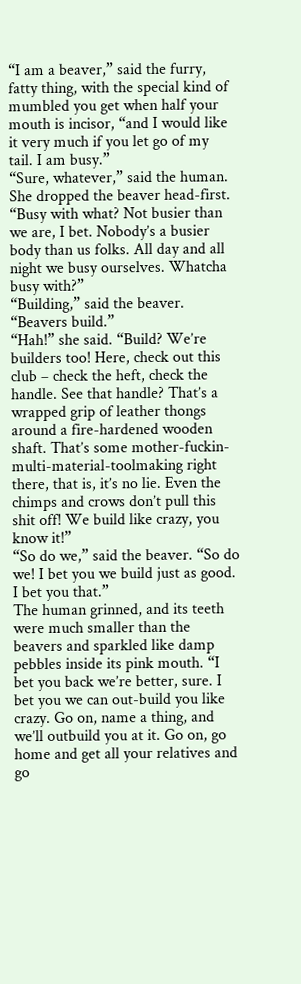“I am a beaver,” said the furry, fatty thing, with the special kind of mumbled you get when half your mouth is incisor, “and I would like it very much if you let go of my tail. I am busy.”
“Sure, whatever,” said the human. She dropped the beaver head-first. “Busy with what? Not busier than we are, I bet. Nobody’s a busier body than us folks. All day and all night we busy ourselves. Whatcha busy with?”
“Building,” said the beaver. “Beavers build.”
“Hah!” she said. “Build? We’re builders too! Here, check out this club – check the heft, check the handle. See that handle? That’s a wrapped grip of leather thongs around a fire-hardened wooden shaft. That’s some mother-fuckin-multi-material-toolmaking right there, that is, it’s no lie. Even the chimps and crows don’t pull this shit off! We build like crazy, you know it!”
“So do we,” said the beaver. “So do we! I bet you we build just as good. I bet you that.”
The human grinned, and its teeth were much smaller than the beavers and sparkled like damp pebbles inside its pink mouth. “I bet you back we’re better, sure. I bet you we can out-build you like crazy. Go on, name a thing, and we’ll outbuild you at it. Go on, go home and get all your relatives and go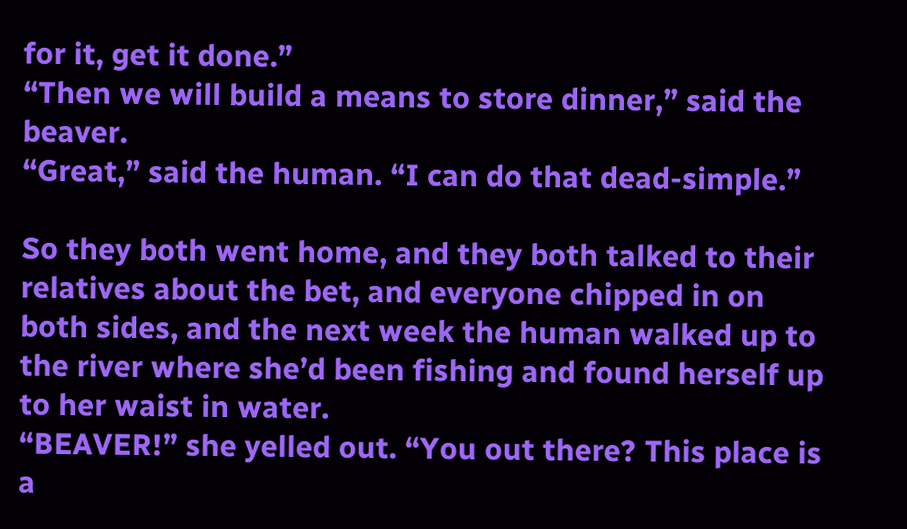for it, get it done.”
“Then we will build a means to store dinner,” said the beaver.
“Great,” said the human. “I can do that dead-simple.”

So they both went home, and they both talked to their relatives about the bet, and everyone chipped in on both sides, and the next week the human walked up to the river where she’d been fishing and found herself up to her waist in water.
“BEAVER!” she yelled out. “You out there? This place is a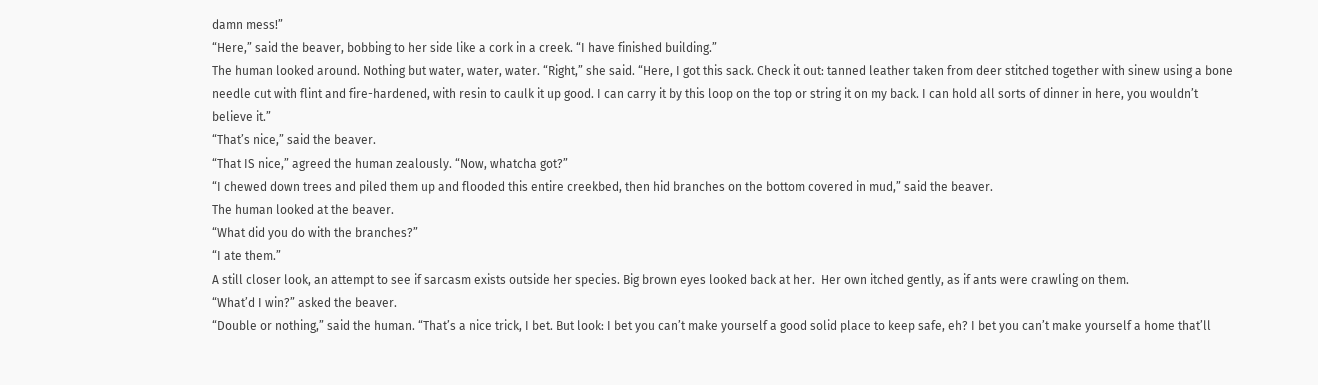damn mess!”
“Here,” said the beaver, bobbing to her side like a cork in a creek. “I have finished building.”
The human looked around. Nothing but water, water, water. “Right,” she said. “Here, I got this sack. Check it out: tanned leather taken from deer stitched together with sinew using a bone needle cut with flint and fire-hardened, with resin to caulk it up good. I can carry it by this loop on the top or string it on my back. I can hold all sorts of dinner in here, you wouldn’t believe it.”
“That’s nice,” said the beaver.
“That IS nice,” agreed the human zealously. “Now, whatcha got?”
“I chewed down trees and piled them up and flooded this entire creekbed, then hid branches on the bottom covered in mud,” said the beaver.
The human looked at the beaver.
“What did you do with the branches?”
“I ate them.”
A still closer look, an attempt to see if sarcasm exists outside her species. Big brown eyes looked back at her.  Her own itched gently, as if ants were crawling on them.
“What’d I win?” asked the beaver.
“Double or nothing,” said the human. “That’s a nice trick, I bet. But look: I bet you can’t make yourself a good solid place to keep safe, eh? I bet you can’t make yourself a home that’ll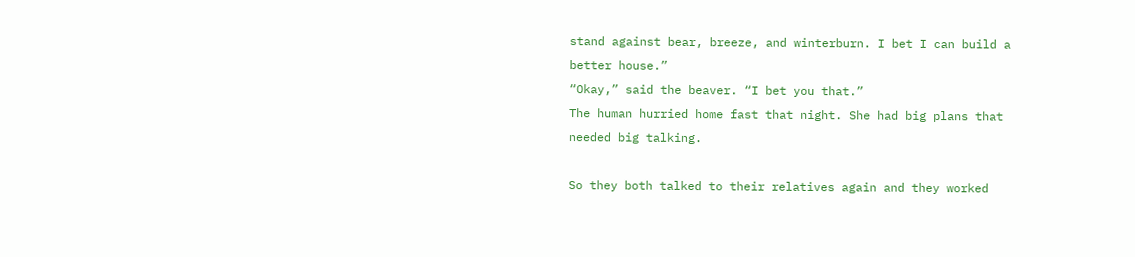stand against bear, breeze, and winterburn. I bet I can build a better house.”
“Okay,” said the beaver. “I bet you that.”
The human hurried home fast that night. She had big plans that needed big talking.

So they both talked to their relatives again and they worked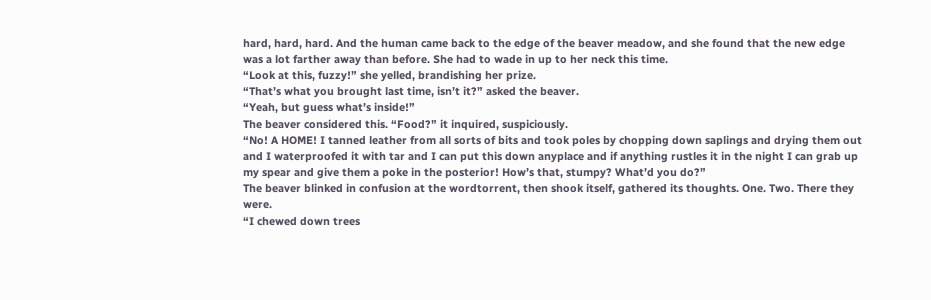hard, hard, hard. And the human came back to the edge of the beaver meadow, and she found that the new edge was a lot farther away than before. She had to wade in up to her neck this time.
“Look at this, fuzzy!” she yelled, brandishing her prize.
“That’s what you brought last time, isn’t it?” asked the beaver.
“Yeah, but guess what’s inside!”
The beaver considered this. “Food?” it inquired, suspiciously.
“No! A HOME! I tanned leather from all sorts of bits and took poles by chopping down saplings and drying them out and I waterproofed it with tar and I can put this down anyplace and if anything rustles it in the night I can grab up my spear and give them a poke in the posterior! How’s that, stumpy? What’d you do?”
The beaver blinked in confusion at the wordtorrent, then shook itself, gathered its thoughts. One. Two. There they were.
“I chewed down trees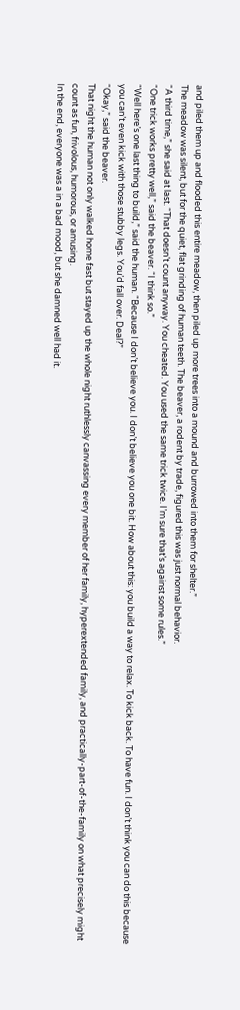and piled them up and flooded this entire meadow, then piled up more trees into a mound and burrowed into them for shelter.”
The meadow was silent, but for the quiet, flat grinding of human teeth. The beaver, a rodent by trade, figured this was just normal behavior.
“A third time,” she said at last. “That doesn’t count anyway. You cheated. You used the same trick twice. I’m sure that’s against some rules.”
“One trick works pretty well,” said the beaver. “I think so.”
“Well here’s one last thing to build,” said the human. “Because I don’t believe you. I don’t believe you one bit. How about this: you build a way to relax. To kick back. To have fun. I don’t think you can do this because you can’t even kick with those stubby legs. You’d fall over. Deal?”
“Okay,” said the beaver.
That night the human not only walked home fast but stayed up the whole night ruthlessly canvassing every member of her family, hyperextended family, and practically-part-of-the-family on what precisely might count as fun, frivolous, humorous, or amusing.
In the end, everyone was a in a bad mood, but she damned well had it.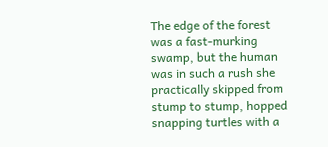The edge of the forest was a fast-murking swamp, but the human was in such a rush she practically skipped from stump to stump, hopped snapping turtles with a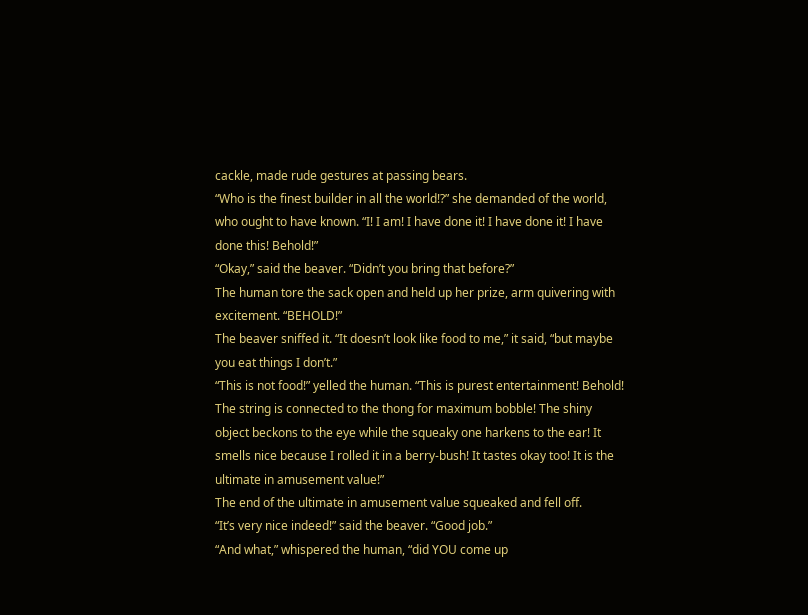cackle, made rude gestures at passing bears.
“Who is the finest builder in all the world!?” she demanded of the world, who ought to have known. “I! I am! I have done it! I have done it! I have done this! Behold!”
“Okay,” said the beaver. “Didn’t you bring that before?”
The human tore the sack open and held up her prize, arm quivering with excitement. “BEHOLD!”
The beaver sniffed it. “It doesn’t look like food to me,” it said, “but maybe you eat things I don’t.”
“This is not food!” yelled the human. “This is purest entertainment! Behold! The string is connected to the thong for maximum bobble! The shiny object beckons to the eye while the squeaky one harkens to the ear! It smells nice because I rolled it in a berry-bush! It tastes okay too! It is the ultimate in amusement value!”
The end of the ultimate in amusement value squeaked and fell off.
“It’s very nice indeed!” said the beaver. “Good job.”
“And what,” whispered the human, “did YOU come up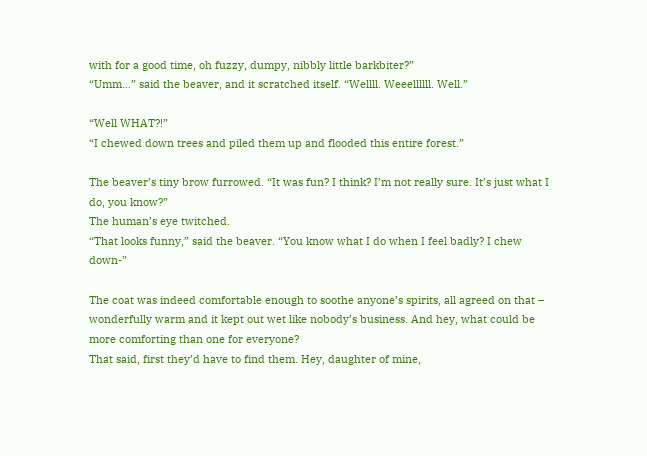with for a good time, oh fuzzy, dumpy, nibbly little barkbiter?”
“Umm…” said the beaver, and it scratched itself. “Wellll. Weeellllll. Well.”

“Well WHAT?!”
“I chewed down trees and piled them up and flooded this entire forest.”

The beaver’s tiny brow furrowed. “It was fun? I think? I’m not really sure. It’s just what I do, you know?”
The human’s eye twitched.
“That looks funny,” said the beaver. “You know what I do when I feel badly? I chew down-”

The coat was indeed comfortable enough to soothe anyone’s spirits, all agreed on that – wonderfully warm and it kept out wet like nobody’s business. And hey, what could be more comforting than one for everyone?
That said, first they’d have to find them. Hey, daughter of mine,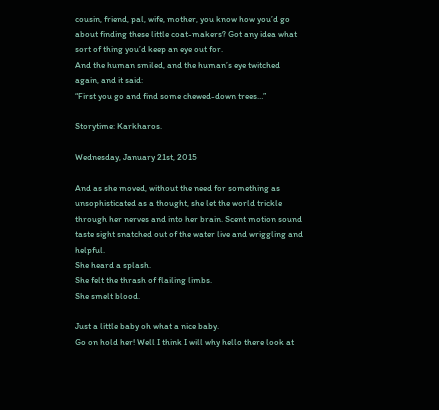cousin, friend, pal, wife, mother, you know how you’d go about finding these little coat-makers? Got any idea what sort of thing you’d keep an eye out for.
And the human smiled, and the human’s eye twitched again, and it said:
“First you go and find some chewed-down trees…”

Storytime: Karkharos.

Wednesday, January 21st, 2015

And as she moved, without the need for something as unsophisticated as a thought, she let the world trickle through her nerves and into her brain. Scent motion sound taste sight snatched out of the water live and wriggling and helpful.
She heard a splash.
She felt the thrash of flailing limbs.
She smelt blood.

Just a little baby oh what a nice baby.
Go on hold her! Well I think I will why hello there look at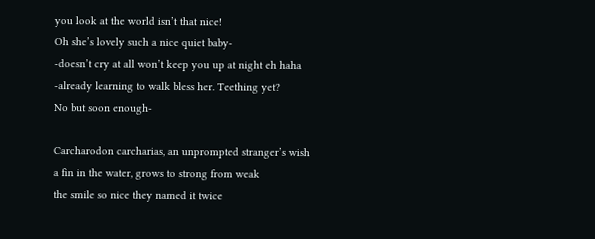you look at the world isn’t that nice!
Oh she’s lovely such a nice quiet baby-
-doesn’t cry at all won’t keep you up at night eh haha
-already learning to walk bless her. Teething yet?
No but soon enough-

Carcharodon carcharias, an unprompted stranger’s wish
a fin in the water, grows to strong from weak
the smile so nice they named it twice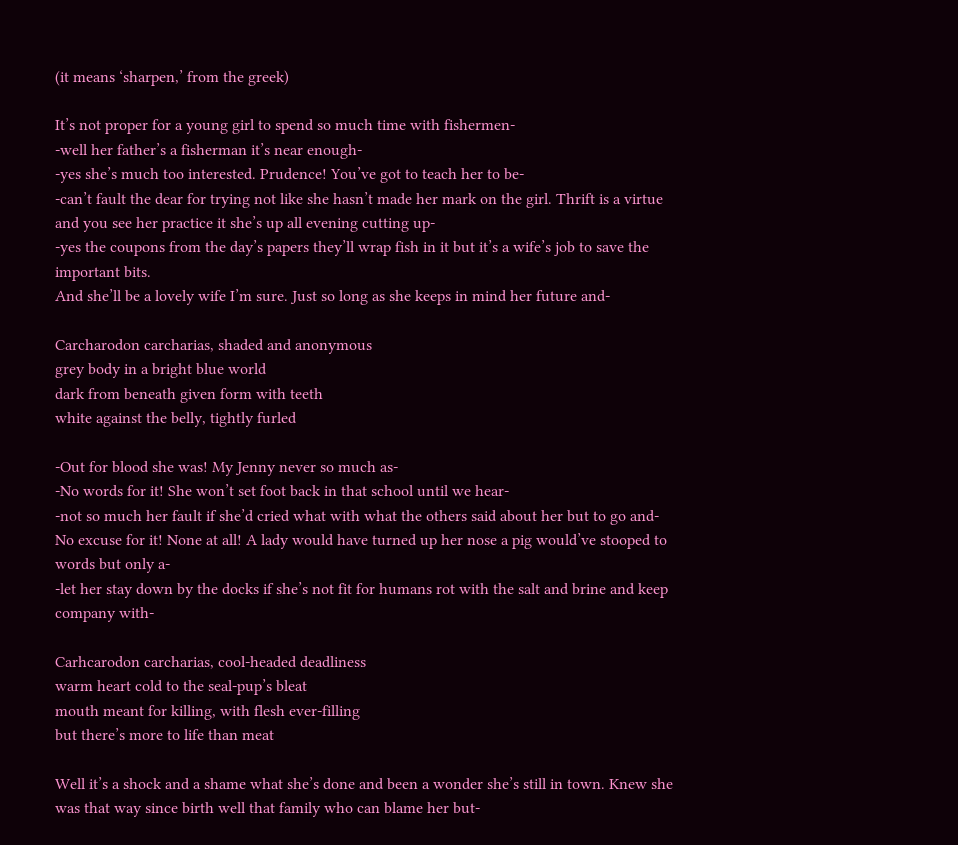(it means ‘sharpen,’ from the greek)

It’s not proper for a young girl to spend so much time with fishermen-
-well her father’s a fisherman it’s near enough-
-yes she’s much too interested. Prudence! You’ve got to teach her to be-
-can’t fault the dear for trying not like she hasn’t made her mark on the girl. Thrift is a virtue and you see her practice it she’s up all evening cutting up-
-yes the coupons from the day’s papers they’ll wrap fish in it but it’s a wife’s job to save the important bits.
And she’ll be a lovely wife I’m sure. Just so long as she keeps in mind her future and-

Carcharodon carcharias, shaded and anonymous
grey body in a bright blue world
dark from beneath given form with teeth
white against the belly, tightly furled

-Out for blood she was! My Jenny never so much as-
-No words for it! She won’t set foot back in that school until we hear-
-not so much her fault if she’d cried what with what the others said about her but to go and-
No excuse for it! None at all! A lady would have turned up her nose a pig would’ve stooped to words but only a-
-let her stay down by the docks if she’s not fit for humans rot with the salt and brine and keep company with-

Carhcarodon carcharias, cool-headed deadliness
warm heart cold to the seal-pup’s bleat
mouth meant for killing, with flesh ever-filling
but there’s more to life than meat

Well it’s a shock and a shame what she’s done and been a wonder she’s still in town. Knew she was that way since birth well that family who can blame her but-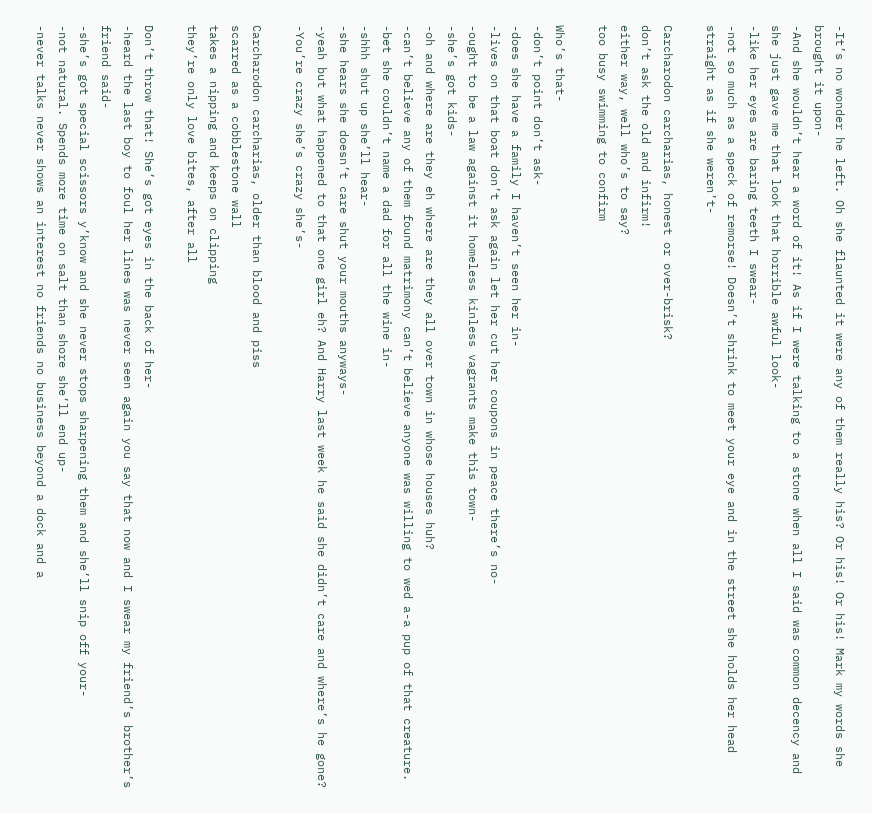-It’s no wonder he left. Oh she flaunted it were any of them really his? Or his! Or his! Mark my words she brought it upon-
-And she wouldn’t hear a word of it! As if I were talking to a stone when all I said was common decency and she just gave me that look that horrible awful look-
-like her eyes are baring teeth I swear-
-not so much as a speck of remorse! Doesn’t shrink to meet your eye and in the street she holds her head straight as if she weren’t-

Carcharodon carcharias, honest or over-brisk?
don’t ask the old and infirm!
either way, well who’s to say?
too busy swimming to confirm

Who’s that-
-don’t point don’t ask-
-does she have a family I haven’t seen her in-
-lives on that boat don’t ask again let her cut her coupons in peace there’s no-
-ought to be a law against it homeless kinless vagrants make this town-
-she’s got kids-
-oh and where are they eh where are they all over town in whose houses huh?
-can’t believe any of them found matrimony can’t believe anyone was willing to wed a-a pup of that creature.
-bet she couldn’t name a dad for all the wine in-
-shhh shut up she’ll hear-
-she hears she doesn’t care shut your mouths anyways-
-yeah but what happened to that one girl eh? And Harry last week he said she didn’t care and where’s he gone?
-You’re crazy she’s crazy she’s-

Carcharodon carcharias, older than blood and piss
scarred as a cobblestone wall
takes a nipping and keeps on clipping
they’re only love bites, after all

Don’t throw that! She’s got eyes in the back of her-
-heard the last boy to foul her lines was never seen again you say that now and I swear my friend’s brother’s friend said-
-she’s got special scissors y’know and she never stops sharpening them and she’ll snip off your-
-not natural. Spends more time on salt than shore she’ll end up-
-never talks never shows an interest no friends no business beyond a dock and a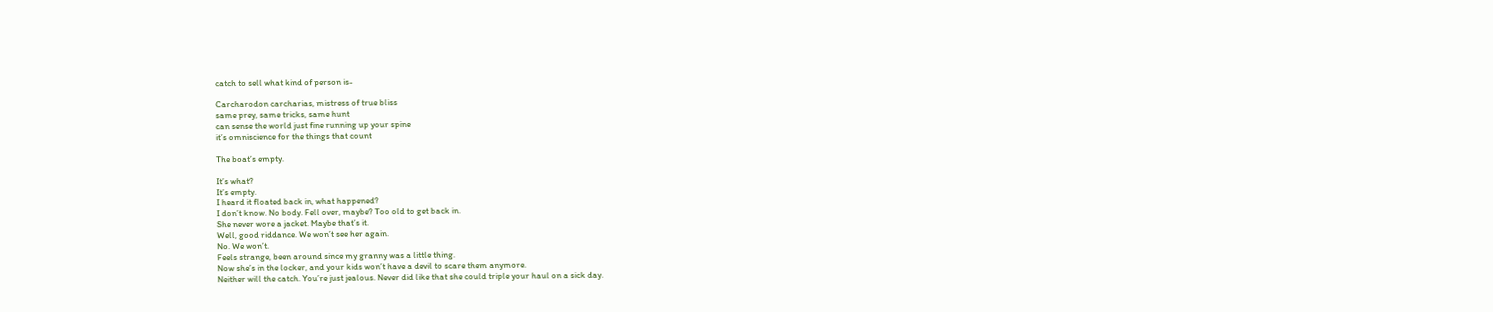catch to sell what kind of person is-

Carcharodon carcharias, mistress of true bliss
same prey, same tricks, same hunt
can sense the world just fine running up your spine
it’s omniscience for the things that count

The boat’s empty.

It’s what?
It’s empty.
I heard it floated back in, what happened?
I don’t know. No body. Fell over, maybe? Too old to get back in.
She never wore a jacket. Maybe that’s it.
Well, good riddance. We won’t see her again.
No. We won’t.
Feels strange, been around since my granny was a little thing.
Now she’s in the locker, and your kids won’t have a devil to scare them anymore.
Neither will the catch. You’re just jealous. Never did like that she could triple your haul on a sick day.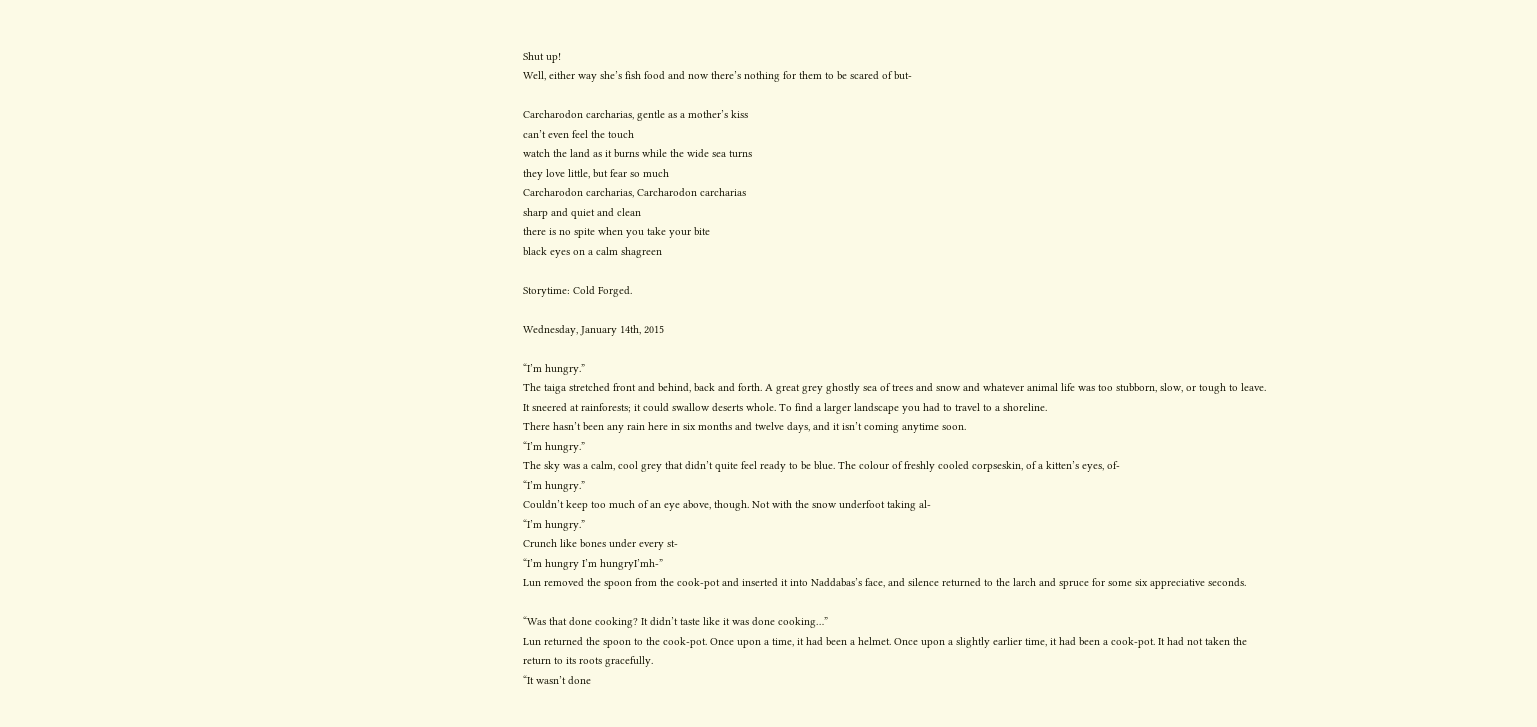Shut up!
Well, either way she’s fish food and now there’s nothing for them to be scared of but-

Carcharodon carcharias, gentle as a mother’s kiss
can’t even feel the touch
watch the land as it burns while the wide sea turns
they love little, but fear so much
Carcharodon carcharias, Carcharodon carcharias
sharp and quiet and clean
there is no spite when you take your bite
black eyes on a calm shagreen

Storytime: Cold Forged.

Wednesday, January 14th, 2015

“I’m hungry.”
The taiga stretched front and behind, back and forth. A great grey ghostly sea of trees and snow and whatever animal life was too stubborn, slow, or tough to leave. It sneered at rainforests; it could swallow deserts whole. To find a larger landscape you had to travel to a shoreline.
There hasn’t been any rain here in six months and twelve days, and it isn’t coming anytime soon.
“I’m hungry.”
The sky was a calm, cool grey that didn’t quite feel ready to be blue. The colour of freshly cooled corpseskin, of a kitten’s eyes, of-
“I’m hungry.”
Couldn’t keep too much of an eye above, though. Not with the snow underfoot taking al-
“I’m hungry.”
Crunch like bones under every st-
“I’m hungry I’m hungryI’mh-”
Lun removed the spoon from the cook-pot and inserted it into Naddabas’s face, and silence returned to the larch and spruce for some six appreciative seconds.

“Was that done cooking? It didn’t taste like it was done cooking…”
Lun returned the spoon to the cook-pot. Once upon a time, it had been a helmet. Once upon a slightly earlier time, it had been a cook-pot. It had not taken the return to its roots gracefully.
“It wasn’t done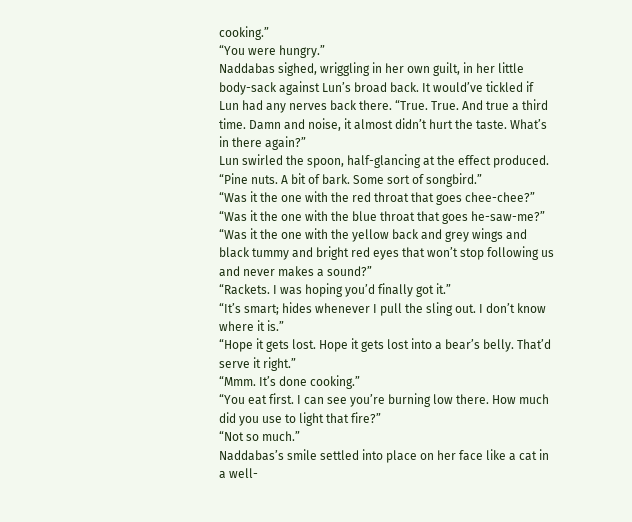cooking.”
“You were hungry.”
Naddabas sighed, wriggling in her own guilt, in her little body-sack against Lun’s broad back. It would’ve tickled if Lun had any nerves back there. “True. True. And true a third time. Damn and noise, it almost didn’t hurt the taste. What’s in there again?”
Lun swirled the spoon, half-glancing at the effect produced. “Pine nuts. A bit of bark. Some sort of songbird.”
“Was it the one with the red throat that goes chee-chee?”
“Was it the one with the blue throat that goes he-saw-me?”
“Was it the one with the yellow back and grey wings and black tummy and bright red eyes that won’t stop following us and never makes a sound?”
“Rackets. I was hoping you’d finally got it.”
“It’s smart; hides whenever I pull the sling out. I don’t know where it is.”
“Hope it gets lost. Hope it gets lost into a bear’s belly. That’d serve it right.”
“Mmm. It’s done cooking.”
“You eat first. I can see you’re burning low there. How much did you use to light that fire?”
“Not so much.”
Naddabas’s smile settled into place on her face like a cat in a well-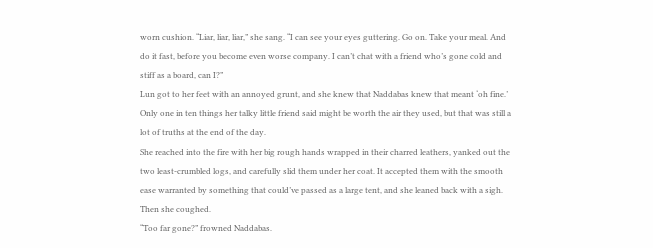worn cushion. “Liar, liar, liar,” she sang. “I can see your eyes guttering. Go on. Take your meal. And do it fast, before you become even worse company. I can’t chat with a friend who’s gone cold and stiff as a board, can I?”
Lun got to her feet with an annoyed grunt, and she knew that Naddabas knew that meant ‘oh fine.’ Only one in ten things her talky little friend said might be worth the air they used, but that was still a lot of truths at the end of the day.
She reached into the fire with her big rough hands wrapped in their charred leathers, yanked out the two least-crumbled logs, and carefully slid them under her coat. It accepted them with the smooth ease warranted by something that could’ve passed as a large tent, and she leaned back with a sigh. Then she coughed.
“Too far gone?” frowned Naddabas.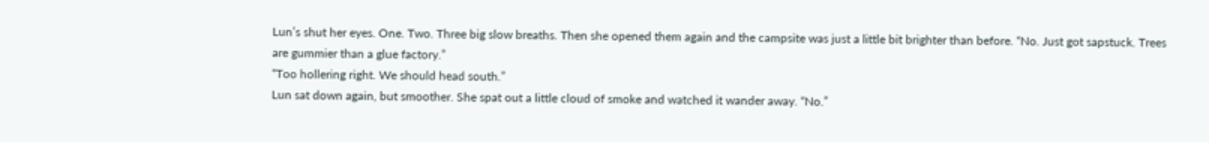Lun’s shut her eyes. One. Two. Three big slow breaths. Then she opened them again and the campsite was just a little bit brighter than before. “No. Just got sapstuck. Trees are gummier than a glue factory.”
“Too hollering right. We should head south.”
Lun sat down again, but smoother. She spat out a little cloud of smoke and watched it wander away. “No.”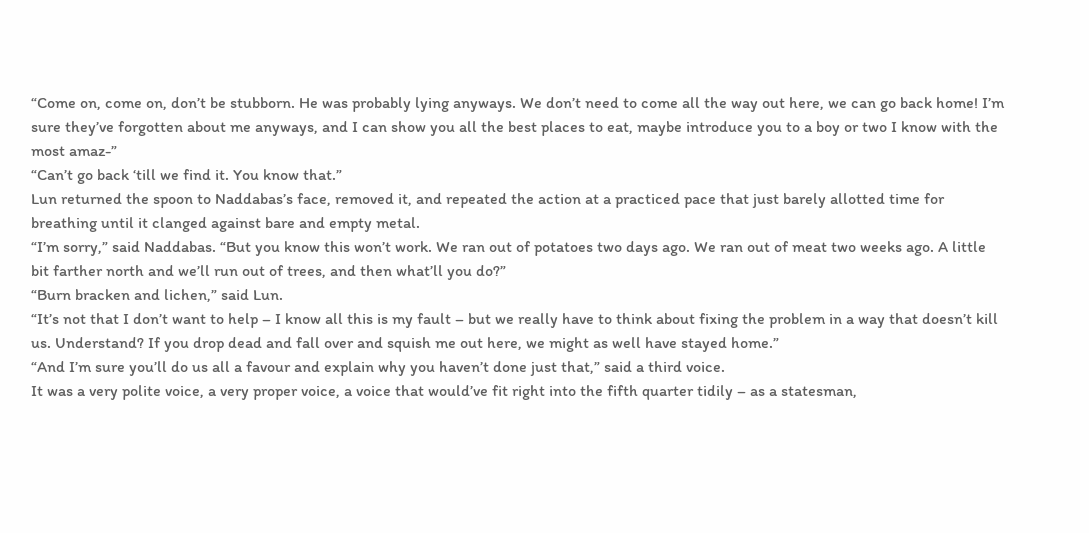“Come on, come on, don’t be stubborn. He was probably lying anyways. We don’t need to come all the way out here, we can go back home! I’m sure they’ve forgotten about me anyways, and I can show you all the best places to eat, maybe introduce you to a boy or two I know with the most amaz-”
“Can’t go back ‘till we find it. You know that.”
Lun returned the spoon to Naddabas’s face, removed it, and repeated the action at a practiced pace that just barely allotted time for breathing until it clanged against bare and empty metal.
“I’m sorry,” said Naddabas. “But you know this won’t work. We ran out of potatoes two days ago. We ran out of meat two weeks ago. A little bit farther north and we’ll run out of trees, and then what’ll you do?”
“Burn bracken and lichen,” said Lun.
“It’s not that I don’t want to help – I know all this is my fault – but we really have to think about fixing the problem in a way that doesn’t kill us. Understand? If you drop dead and fall over and squish me out here, we might as well have stayed home.”
“And I’m sure you’ll do us all a favour and explain why you haven’t done just that,” said a third voice.
It was a very polite voice, a very proper voice, a voice that would’ve fit right into the fifth quarter tidily – as a statesman,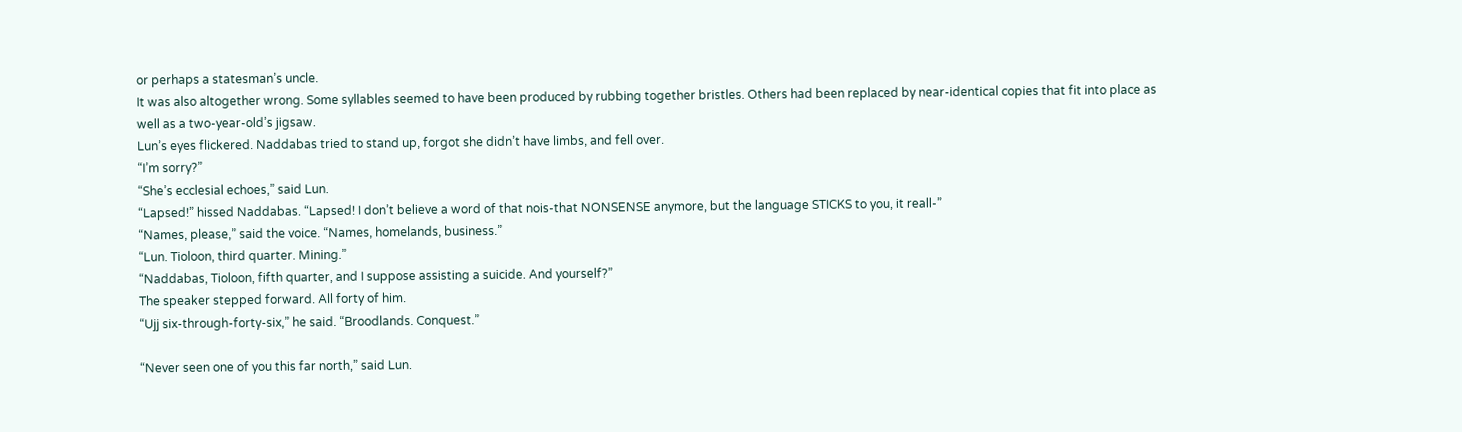or perhaps a statesman’s uncle.
It was also altogether wrong. Some syllables seemed to have been produced by rubbing together bristles. Others had been replaced by near-identical copies that fit into place as well as a two-year-old’s jigsaw.
Lun’s eyes flickered. Naddabas tried to stand up, forgot she didn’t have limbs, and fell over.
“I’m sorry?”
“She’s ecclesial echoes,” said Lun.
“Lapsed!” hissed Naddabas. “Lapsed! I don’t believe a word of that nois-that NONSENSE anymore, but the language STICKS to you, it reall-”
“Names, please,” said the voice. “Names, homelands, business.”
“Lun. Tioloon, third quarter. Mining.”
“Naddabas, Tioloon, fifth quarter, and I suppose assisting a suicide. And yourself?”
The speaker stepped forward. All forty of him.
“Ujj six-through-forty-six,” he said. “Broodlands. Conquest.”

“Never seen one of you this far north,” said Lun.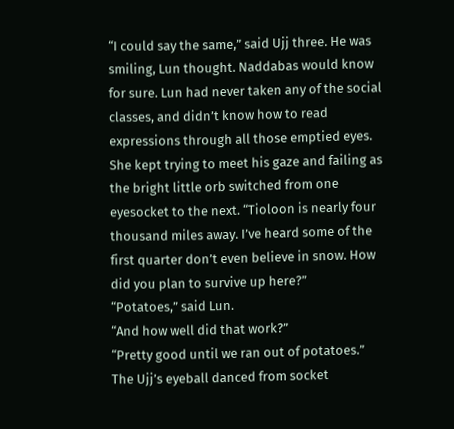“I could say the same,” said Ujj three. He was smiling, Lun thought. Naddabas would know for sure. Lun had never taken any of the social classes, and didn’t know how to read expressions through all those emptied eyes. She kept trying to meet his gaze and failing as the bright little orb switched from one eyesocket to the next. “Tioloon is nearly four thousand miles away. I’ve heard some of the first quarter don’t even believe in snow. How did you plan to survive up here?”
“Potatoes,” said Lun.
“And how well did that work?”
“Pretty good until we ran out of potatoes.”
The Ujj’s eyeball danced from socket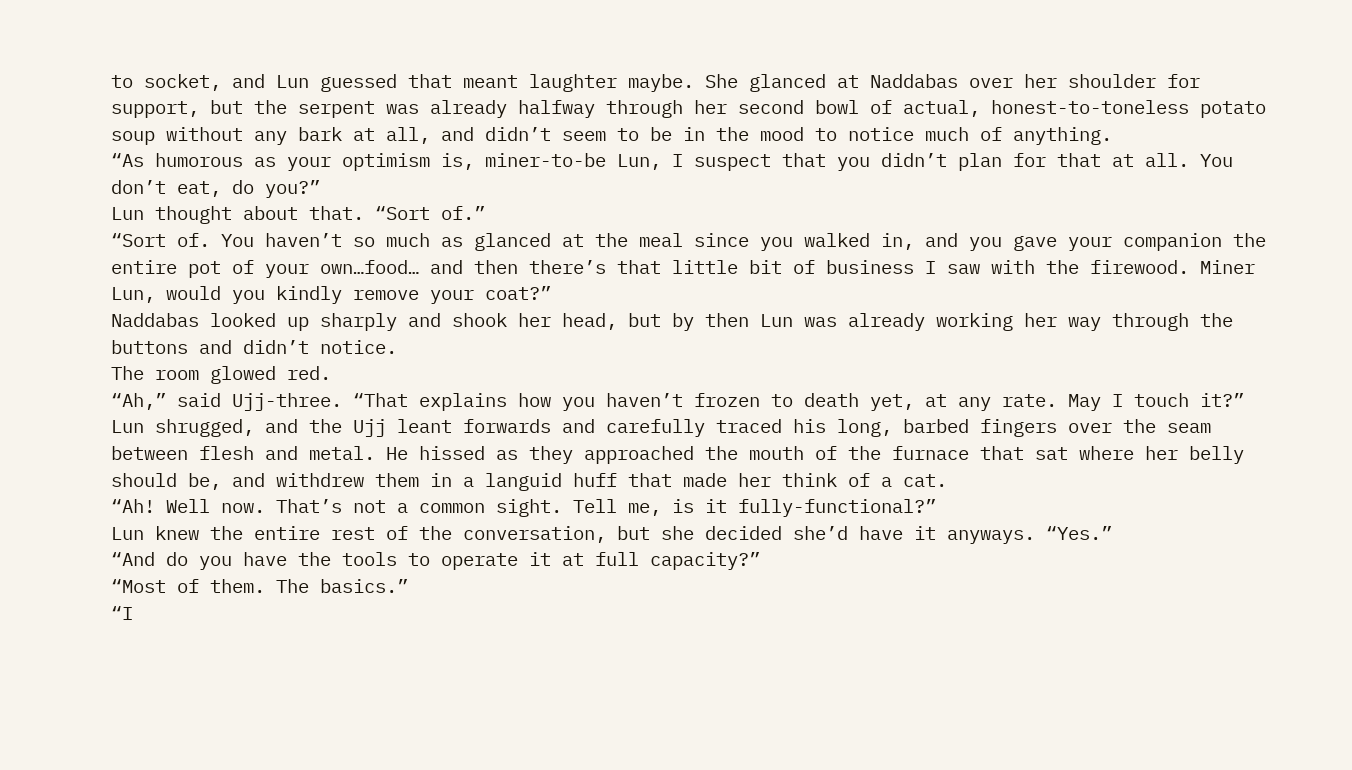to socket, and Lun guessed that meant laughter maybe. She glanced at Naddabas over her shoulder for support, but the serpent was already halfway through her second bowl of actual, honest-to-toneless potato soup without any bark at all, and didn’t seem to be in the mood to notice much of anything.
“As humorous as your optimism is, miner-to-be Lun, I suspect that you didn’t plan for that at all. You don’t eat, do you?”
Lun thought about that. “Sort of.”
“Sort of. You haven’t so much as glanced at the meal since you walked in, and you gave your companion the entire pot of your own…food… and then there’s that little bit of business I saw with the firewood. Miner Lun, would you kindly remove your coat?”
Naddabas looked up sharply and shook her head, but by then Lun was already working her way through the buttons and didn’t notice.
The room glowed red.
“Ah,” said Ujj-three. “That explains how you haven’t frozen to death yet, at any rate. May I touch it?”
Lun shrugged, and the Ujj leant forwards and carefully traced his long, barbed fingers over the seam between flesh and metal. He hissed as they approached the mouth of the furnace that sat where her belly should be, and withdrew them in a languid huff that made her think of a cat.
“Ah! Well now. That’s not a common sight. Tell me, is it fully-functional?”
Lun knew the entire rest of the conversation, but she decided she’d have it anyways. “Yes.”
“And do you have the tools to operate it at full capacity?”
“Most of them. The basics.”
“I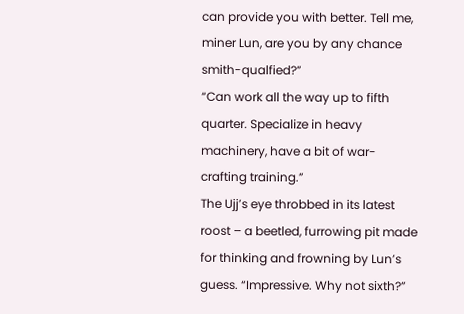can provide you with better. Tell me, miner Lun, are you by any chance smith-qualfied?”
“Can work all the way up to fifth quarter. Specialize in heavy machinery, have a bit of war-crafting training.”
The Ujj’s eye throbbed in its latest roost – a beetled, furrowing pit made for thinking and frowning by Lun’s guess. “Impressive. Why not sixth?”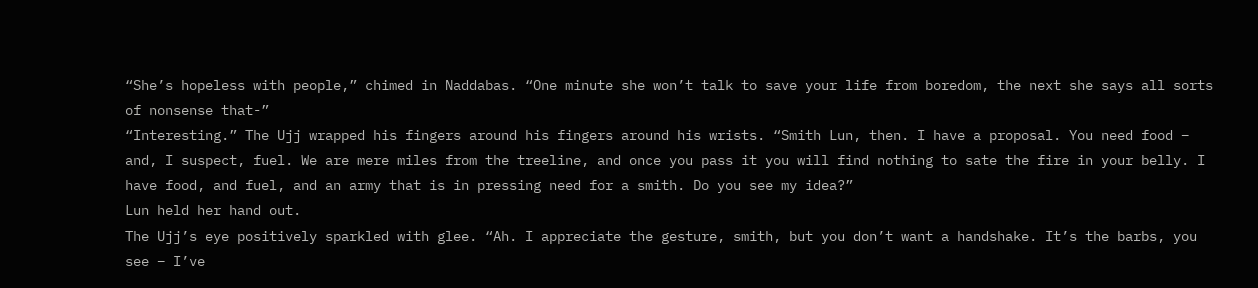“She’s hopeless with people,” chimed in Naddabas. “One minute she won’t talk to save your life from boredom, the next she says all sorts of nonsense that-”
“Interesting.” The Ujj wrapped his fingers around his fingers around his wrists. “Smith Lun, then. I have a proposal. You need food – and, I suspect, fuel. We are mere miles from the treeline, and once you pass it you will find nothing to sate the fire in your belly. I have food, and fuel, and an army that is in pressing need for a smith. Do you see my idea?”
Lun held her hand out.
The Ujj’s eye positively sparkled with glee. “Ah. I appreciate the gesture, smith, but you don’t want a handshake. It’s the barbs, you see – I’ve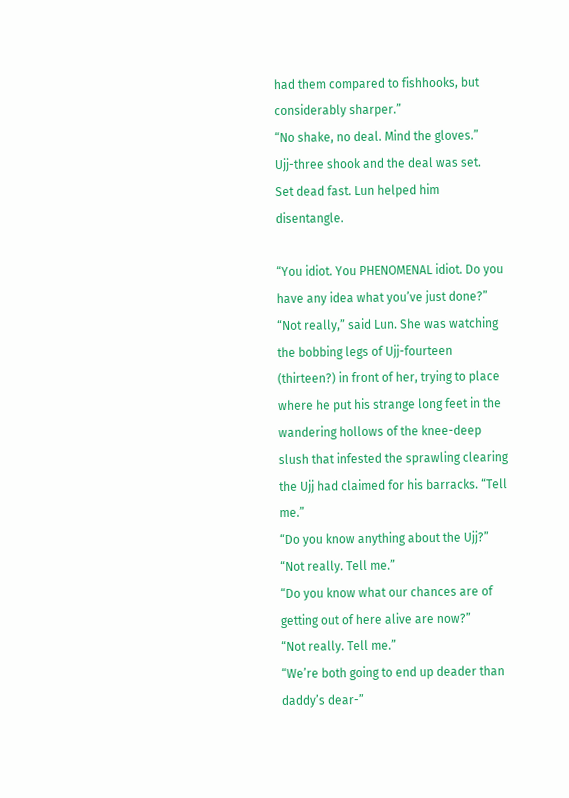had them compared to fishhooks, but considerably sharper.”
“No shake, no deal. Mind the gloves.”
Ujj-three shook and the deal was set.
Set dead fast. Lun helped him disentangle.

“You idiot. You PHENOMENAL idiot. Do you have any idea what you’ve just done?”
“Not really,” said Lun. She was watching the bobbing legs of Ujj-fourteen (thirteen?) in front of her, trying to place where he put his strange long feet in the wandering hollows of the knee-deep slush that infested the sprawling clearing the Ujj had claimed for his barracks. “Tell me.”
“Do you know anything about the Ujj?”
“Not really. Tell me.”
“Do you know what our chances are of getting out of here alive are now?”
“Not really. Tell me.”
“We’re both going to end up deader than daddy’s dear-”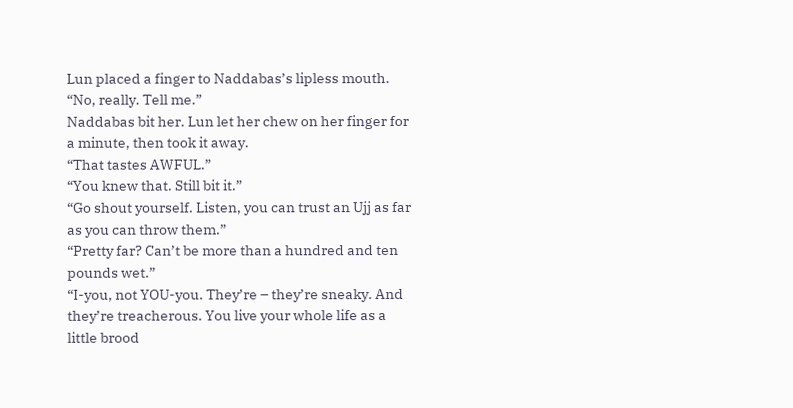Lun placed a finger to Naddabas’s lipless mouth. “No, really. Tell me.”
Naddabas bit her. Lun let her chew on her finger for a minute, then took it away.
“That tastes AWFUL.”
“You knew that. Still bit it.”
“Go shout yourself. Listen, you can trust an Ujj as far as you can throw them.”
“Pretty far? Can’t be more than a hundred and ten pounds wet.”
“I-you, not YOU-you. They’re – they’re sneaky. And they’re treacherous. You live your whole life as a little brood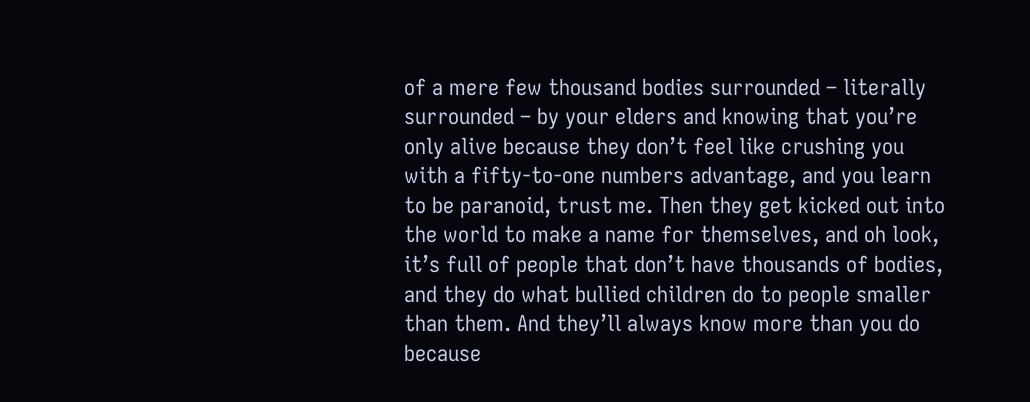of a mere few thousand bodies surrounded – literally surrounded – by your elders and knowing that you’re only alive because they don’t feel like crushing you with a fifty-to-one numbers advantage, and you learn to be paranoid, trust me. Then they get kicked out into the world to make a name for themselves, and oh look, it’s full of people that don’t have thousands of bodies, and they do what bullied children do to people smaller than them. And they’ll always know more than you do because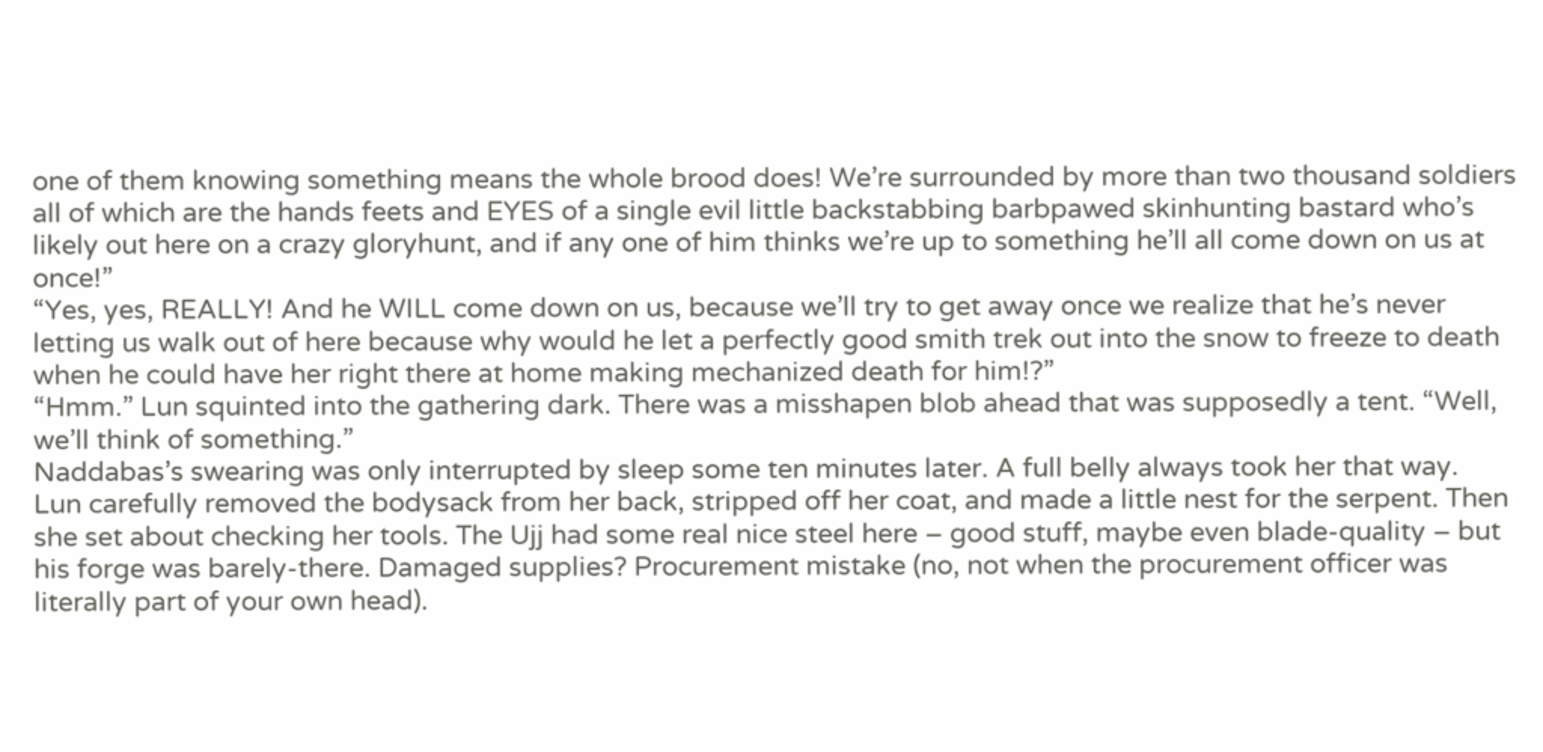one of them knowing something means the whole brood does! We’re surrounded by more than two thousand soldiers all of which are the hands feets and EYES of a single evil little backstabbing barbpawed skinhunting bastard who’s likely out here on a crazy gloryhunt, and if any one of him thinks we’re up to something he’ll all come down on us at once!”
“Yes, yes, REALLY! And he WILL come down on us, because we’ll try to get away once we realize that he’s never letting us walk out of here because why would he let a perfectly good smith trek out into the snow to freeze to death when he could have her right there at home making mechanized death for him!?”
“Hmm.” Lun squinted into the gathering dark. There was a misshapen blob ahead that was supposedly a tent. “Well, we’ll think of something.”
Naddabas’s swearing was only interrupted by sleep some ten minutes later. A full belly always took her that way.
Lun carefully removed the bodysack from her back, stripped off her coat, and made a little nest for the serpent. Then she set about checking her tools. The Ujj had some real nice steel here – good stuff, maybe even blade-quality – but his forge was barely-there. Damaged supplies? Procurement mistake (no, not when the procurement officer was literally part of your own head).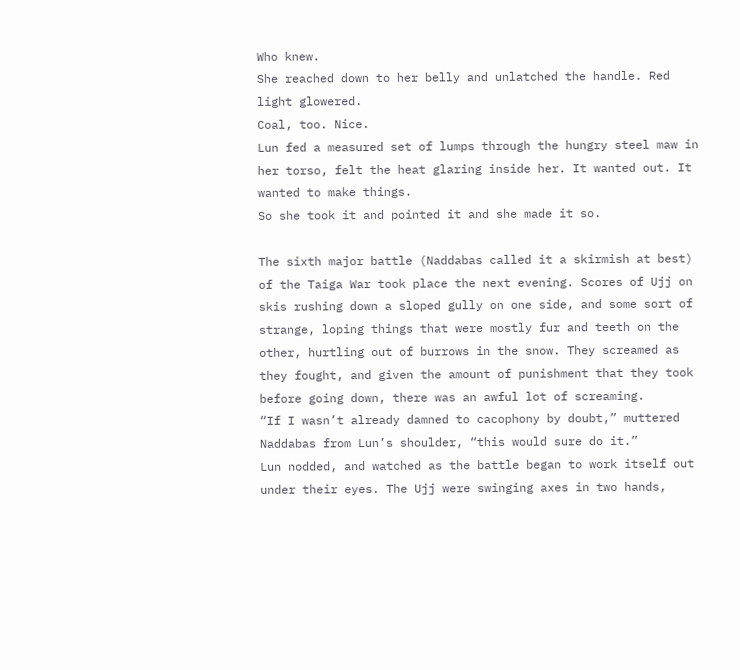Who knew.
She reached down to her belly and unlatched the handle. Red light glowered.
Coal, too. Nice.
Lun fed a measured set of lumps through the hungry steel maw in her torso, felt the heat glaring inside her. It wanted out. It wanted to make things.
So she took it and pointed it and she made it so.

The sixth major battle (Naddabas called it a skirmish at best) of the Taiga War took place the next evening. Scores of Ujj on skis rushing down a sloped gully on one side, and some sort of strange, loping things that were mostly fur and teeth on the other, hurtling out of burrows in the snow. They screamed as they fought, and given the amount of punishment that they took before going down, there was an awful lot of screaming.
“If I wasn’t already damned to cacophony by doubt,” muttered Naddabas from Lun’s shoulder, “this would sure do it.”
Lun nodded, and watched as the battle began to work itself out under their eyes. The Ujj were swinging axes in two hands,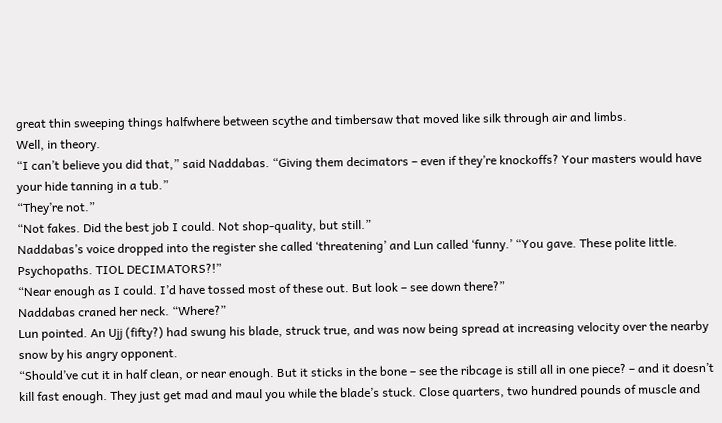great thin sweeping things halfwhere between scythe and timbersaw that moved like silk through air and limbs.
Well, in theory.
“I can’t believe you did that,” said Naddabas. “Giving them decimators – even if they’re knockoffs? Your masters would have your hide tanning in a tub.”
“They’re not.”
“Not fakes. Did the best job I could. Not shop-quality, but still.”
Naddabas’s voice dropped into the register she called ‘threatening’ and Lun called ‘funny.’ “You gave. These polite little. Psychopaths. TIOL DECIMATORS?!”
“Near enough as I could. I’d have tossed most of these out. But look – see down there?”
Naddabas craned her neck. “Where?”
Lun pointed. An Ujj (fifty?) had swung his blade, struck true, and was now being spread at increasing velocity over the nearby snow by his angry opponent.
“Should’ve cut it in half clean, or near enough. But it sticks in the bone – see the ribcage is still all in one piece? – and it doesn’t kill fast enough. They just get mad and maul you while the blade’s stuck. Close quarters, two hundred pounds of muscle and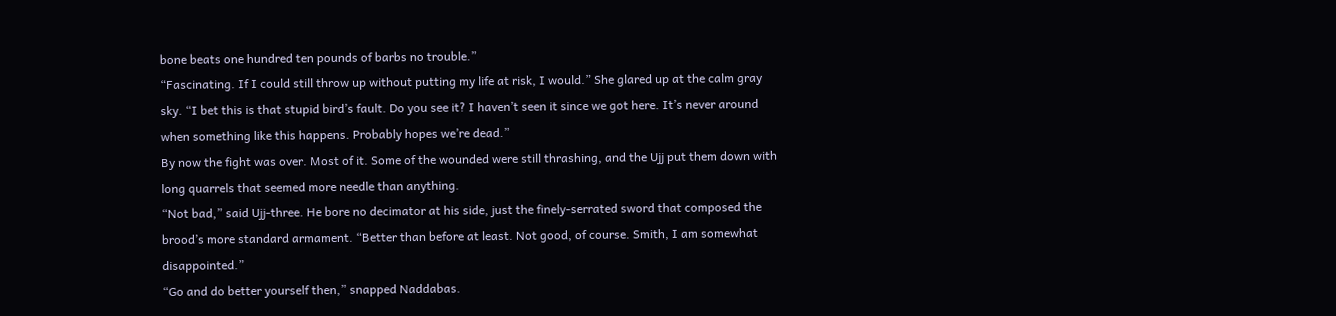bone beats one hundred ten pounds of barbs no trouble.”
“Fascinating. If I could still throw up without putting my life at risk, I would.” She glared up at the calm gray sky. “I bet this is that stupid bird’s fault. Do you see it? I haven’t seen it since we got here. It’s never around when something like this happens. Probably hopes we’re dead.”
By now the fight was over. Most of it. Some of the wounded were still thrashing, and the Ujj put them down with long quarrels that seemed more needle than anything.
“Not bad,” said Ujj-three. He bore no decimator at his side, just the finely-serrated sword that composed the brood’s more standard armament. “Better than before at least. Not good, of course. Smith, I am somewhat disappointed.”
“Go and do better yourself then,” snapped Naddabas.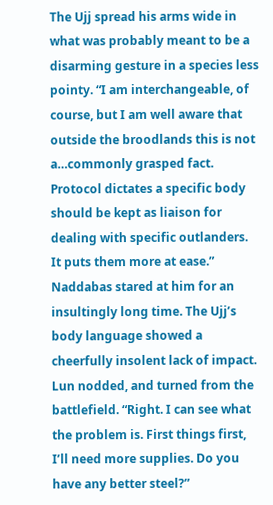The Ujj spread his arms wide in what was probably meant to be a disarming gesture in a species less pointy. “I am interchangeable, of course, but I am well aware that outside the broodlands this is not a…commonly grasped fact. Protocol dictates a specific body should be kept as liaison for dealing with specific outlanders. It puts them more at ease.”
Naddabas stared at him for an insultingly long time. The Ujj’s body language showed a cheerfully insolent lack of impact.
Lun nodded, and turned from the battlefield. “Right. I can see what the problem is. First things first, I’ll need more supplies. Do you have any better steel?”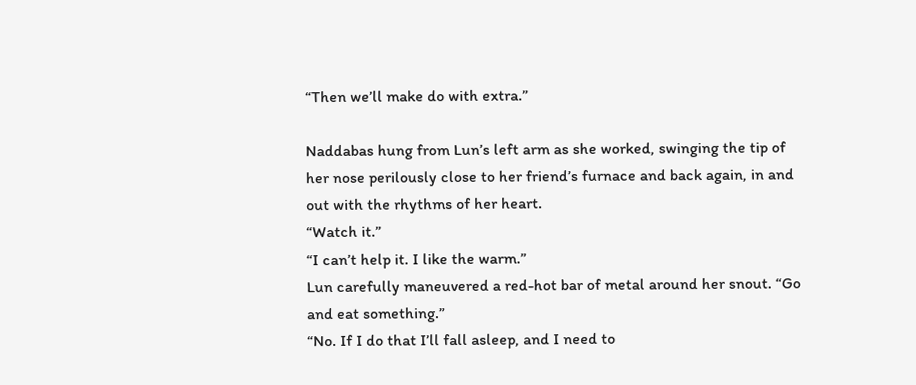“Then we’ll make do with extra.”

Naddabas hung from Lun’s left arm as she worked, swinging the tip of her nose perilously close to her friend’s furnace and back again, in and out with the rhythms of her heart.
“Watch it.”
“I can’t help it. I like the warm.”
Lun carefully maneuvered a red-hot bar of metal around her snout. “Go and eat something.”
“No. If I do that I’ll fall asleep, and I need to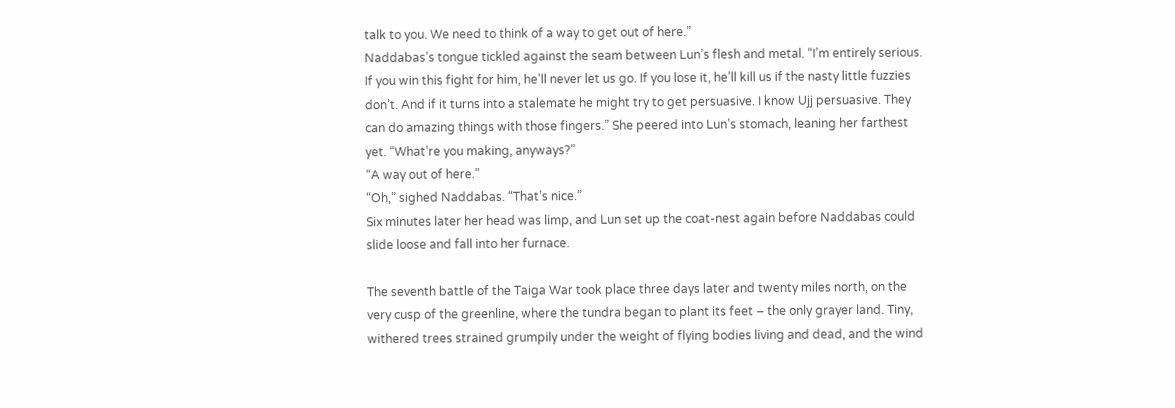talk to you. We need to think of a way to get out of here.”
Naddabas’s tongue tickled against the seam between Lun’s flesh and metal. “I’m entirely serious. If you win this fight for him, he’ll never let us go. If you lose it, he’ll kill us if the nasty little fuzzies don’t. And if it turns into a stalemate he might try to get persuasive. I know Ujj persuasive. They can do amazing things with those fingers.” She peered into Lun’s stomach, leaning her farthest yet. “What’re you making, anyways?”
“A way out of here.”
“Oh,” sighed Naddabas. “That’s nice.”
Six minutes later her head was limp, and Lun set up the coat-nest again before Naddabas could slide loose and fall into her furnace.

The seventh battle of the Taiga War took place three days later and twenty miles north, on the very cusp of the greenline, where the tundra began to plant its feet – the only grayer land. Tiny, withered trees strained grumpily under the weight of flying bodies living and dead, and the wind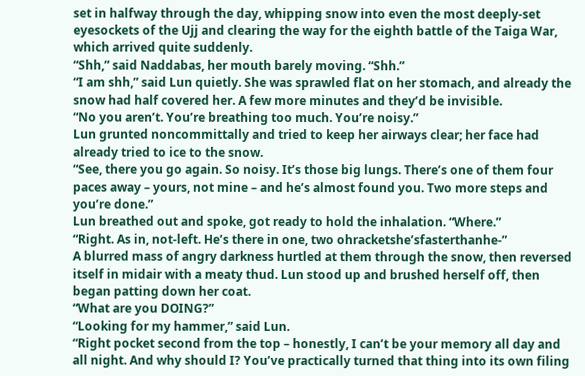set in halfway through the day, whipping snow into even the most deeply-set eyesockets of the Ujj and clearing the way for the eighth battle of the Taiga War, which arrived quite suddenly.
“Shh,” said Naddabas, her mouth barely moving. “Shh.”
“I am shh,” said Lun quietly. She was sprawled flat on her stomach, and already the snow had half covered her. A few more minutes and they’d be invisible.
“No you aren’t. You’re breathing too much. You’re noisy.”
Lun grunted noncommittally and tried to keep her airways clear; her face had already tried to ice to the snow.
“See, there you go again. So noisy. It’s those big lungs. There’s one of them four paces away – yours, not mine – and he’s almost found you. Two more steps and you’re done.”
Lun breathed out and spoke, got ready to hold the inhalation. “Where.”
“Right. As in, not-left. He’s there in one, two ohracketshe’sfasterthanhe-”
A blurred mass of angry darkness hurtled at them through the snow, then reversed itself in midair with a meaty thud. Lun stood up and brushed herself off, then began patting down her coat.
“What are you DOING?”
“Looking for my hammer,” said Lun.
“Right pocket second from the top – honestly, I can’t be your memory all day and all night. And why should I? You’ve practically turned that thing into its own filing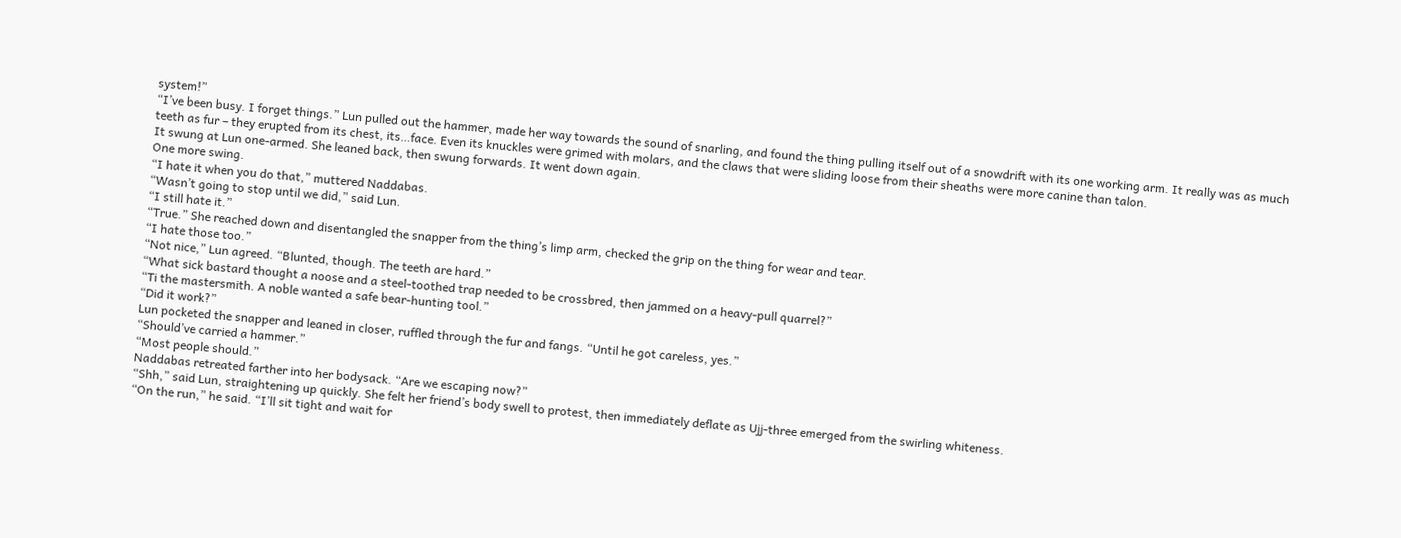system!”
“I’ve been busy. I forget things.” Lun pulled out the hammer, made her way towards the sound of snarling, and found the thing pulling itself out of a snowdrift with its one working arm. It really was as much teeth as fur – they erupted from its chest, its…face. Even its knuckles were grimed with molars, and the claws that were sliding loose from their sheaths were more canine than talon.
It swung at Lun one-armed. She leaned back, then swung forwards. It went down again.
One more swing.
“I hate it when you do that,” muttered Naddabas.
“Wasn’t going to stop until we did,” said Lun.
“I still hate it.”
“True.” She reached down and disentangled the snapper from the thing’s limp arm, checked the grip on the thing for wear and tear.
“I hate those too.”
“Not nice,” Lun agreed. “Blunted, though. The teeth are hard.”
“What sick bastard thought a noose and a steel-toothed trap needed to be crossbred, then jammed on a heavy-pull quarrel?”
“Ti the mastersmith. A noble wanted a safe bear-hunting tool.”
“Did it work?”
Lun pocketed the snapper and leaned in closer, ruffled through the fur and fangs. “Until he got careless, yes.”
“Should’ve carried a hammer.”
“Most people should.”
Naddabas retreated farther into her bodysack. “Are we escaping now?”
“Shh,” said Lun, straightening up quickly. She felt her friend’s body swell to protest, then immediately deflate as Ujj-three emerged from the swirling whiteness.
“On the run,” he said. “I’ll sit tight and wait for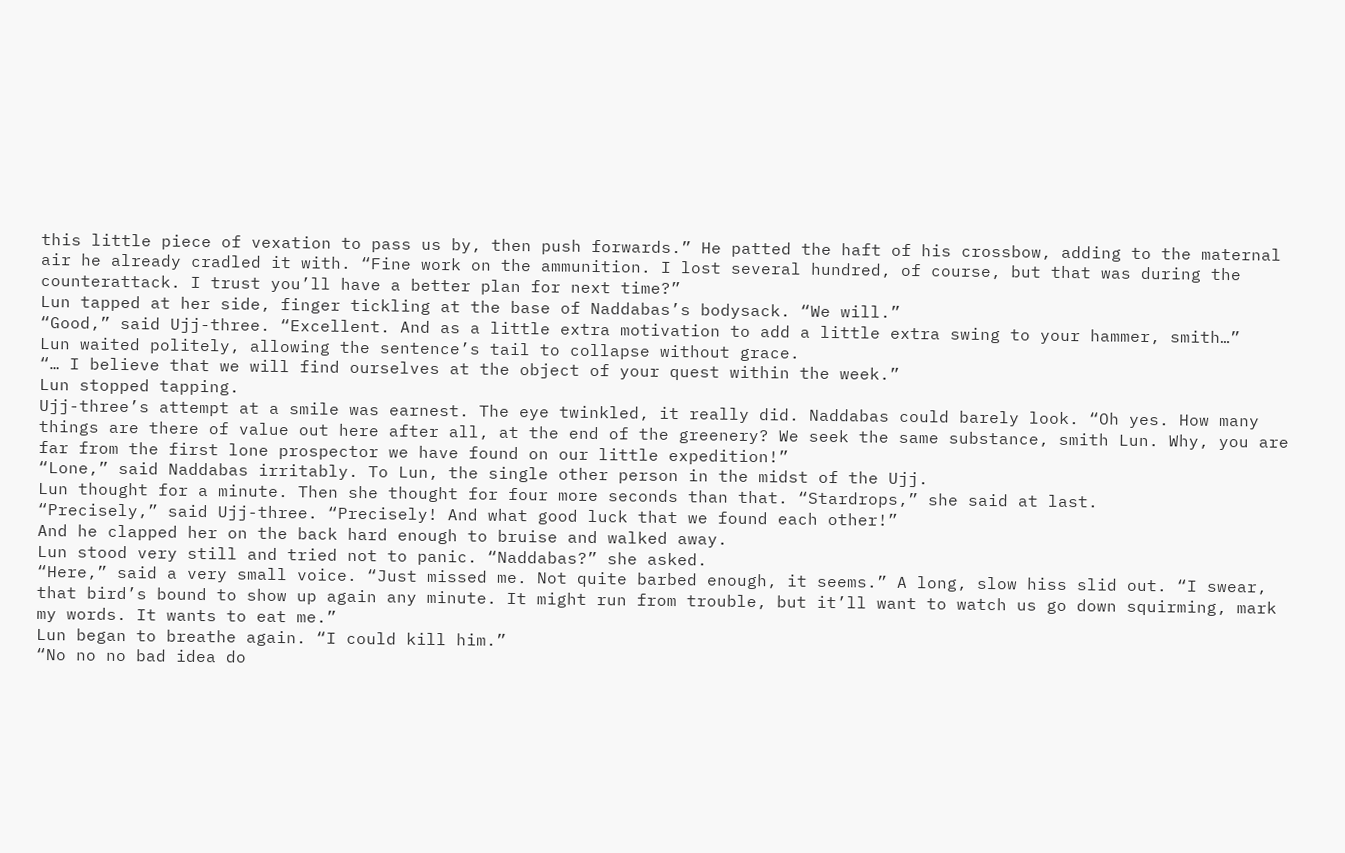this little piece of vexation to pass us by, then push forwards.” He patted the haft of his crossbow, adding to the maternal air he already cradled it with. “Fine work on the ammunition. I lost several hundred, of course, but that was during the counterattack. I trust you’ll have a better plan for next time?”
Lun tapped at her side, finger tickling at the base of Naddabas’s bodysack. “We will.”
“Good,” said Ujj-three. “Excellent. And as a little extra motivation to add a little extra swing to your hammer, smith…”
Lun waited politely, allowing the sentence’s tail to collapse without grace.
“… I believe that we will find ourselves at the object of your quest within the week.”
Lun stopped tapping.
Ujj-three’s attempt at a smile was earnest. The eye twinkled, it really did. Naddabas could barely look. “Oh yes. How many things are there of value out here after all, at the end of the greenery? We seek the same substance, smith Lun. Why, you are far from the first lone prospector we have found on our little expedition!”
“Lone,” said Naddabas irritably. To Lun, the single other person in the midst of the Ujj.
Lun thought for a minute. Then she thought for four more seconds than that. “Stardrops,” she said at last.
“Precisely,” said Ujj-three. “Precisely! And what good luck that we found each other!”
And he clapped her on the back hard enough to bruise and walked away.
Lun stood very still and tried not to panic. “Naddabas?” she asked.
“Here,” said a very small voice. “Just missed me. Not quite barbed enough, it seems.” A long, slow hiss slid out. “I swear, that bird’s bound to show up again any minute. It might run from trouble, but it’ll want to watch us go down squirming, mark my words. It wants to eat me.”
Lun began to breathe again. “I could kill him.”
“No no no bad idea do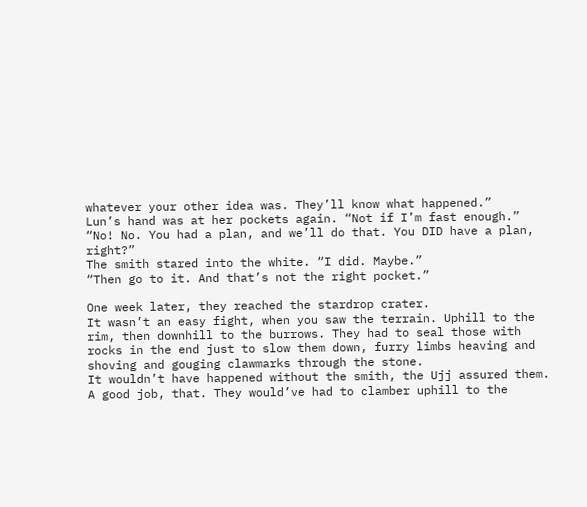whatever your other idea was. They’ll know what happened.”
Lun’s hand was at her pockets again. “Not if I’m fast enough.”
“No! No. You had a plan, and we’ll do that. You DID have a plan, right?”
The smith stared into the white. “I did. Maybe.”
“Then go to it. And that’s not the right pocket.”

One week later, they reached the stardrop crater.
It wasn’t an easy fight, when you saw the terrain. Uphill to the rim, then downhill to the burrows. They had to seal those with rocks in the end just to slow them down, furry limbs heaving and shoving and gouging clawmarks through the stone.
It wouldn’t have happened without the smith, the Ujj assured them. A good job, that. They would’ve had to clamber uphill to the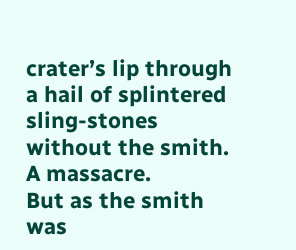crater’s lip through a hail of splintered sling-stones without the smith. A massacre.
But as the smith was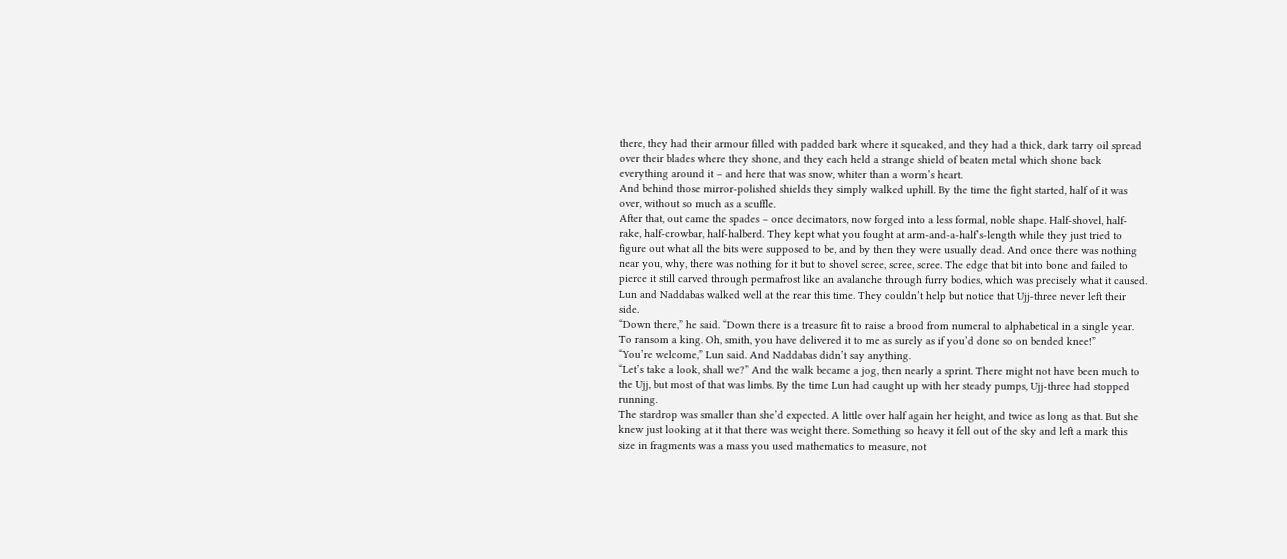there, they had their armour filled with padded bark where it squeaked, and they had a thick, dark tarry oil spread over their blades where they shone, and they each held a strange shield of beaten metal which shone back everything around it – and here that was snow, whiter than a worm’s heart.
And behind those mirror-polished shields they simply walked uphill. By the time the fight started, half of it was over, without so much as a scuffle.
After that, out came the spades – once decimators, now forged into a less formal, noble shape. Half-shovel, half-rake, half-crowbar, half-halberd. They kept what you fought at arm-and-a-half’s-length while they just tried to figure out what all the bits were supposed to be, and by then they were usually dead. And once there was nothing near you, why, there was nothing for it but to shovel scree, scree, scree. The edge that bit into bone and failed to pierce it still carved through permafrost like an avalanche through furry bodies, which was precisely what it caused.
Lun and Naddabas walked well at the rear this time. They couldn’t help but notice that Ujj-three never left their side.
“Down there,” he said. “Down there is a treasure fit to raise a brood from numeral to alphabetical in a single year. To ransom a king. Oh, smith, you have delivered it to me as surely as if you’d done so on bended knee!”
“You’re welcome,” Lun said. And Naddabas didn’t say anything.
“Let’s take a look, shall we?” And the walk became a jog, then nearly a sprint. There might not have been much to the Ujj, but most of that was limbs. By the time Lun had caught up with her steady pumps, Ujj-three had stopped running.
The stardrop was smaller than she’d expected. A little over half again her height, and twice as long as that. But she knew just looking at it that there was weight there. Something so heavy it fell out of the sky and left a mark this size in fragments was a mass you used mathematics to measure, not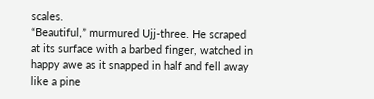scales.
“Beautiful,” murmured Ujj-three. He scraped at its surface with a barbed finger, watched in happy awe as it snapped in half and fell away like a pine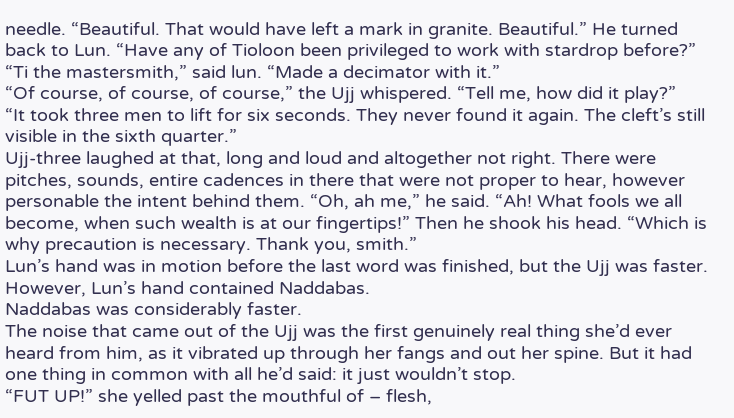needle. “Beautiful. That would have left a mark in granite. Beautiful.” He turned back to Lun. “Have any of Tioloon been privileged to work with stardrop before?”
“Ti the mastersmith,” said lun. “Made a decimator with it.”
“Of course, of course, of course,” the Ujj whispered. “Tell me, how did it play?”
“It took three men to lift for six seconds. They never found it again. The cleft’s still visible in the sixth quarter.”
Ujj-three laughed at that, long and loud and altogether not right. There were pitches, sounds, entire cadences in there that were not proper to hear, however personable the intent behind them. “Oh, ah me,” he said. “Ah! What fools we all become, when such wealth is at our fingertips!” Then he shook his head. “Which is why precaution is necessary. Thank you, smith.”
Lun’s hand was in motion before the last word was finished, but the Ujj was faster. However, Lun’s hand contained Naddabas.
Naddabas was considerably faster.
The noise that came out of the Ujj was the first genuinely real thing she’d ever heard from him, as it vibrated up through her fangs and out her spine. But it had one thing in common with all he’d said: it just wouldn’t stop.
“FUT UP!” she yelled past the mouthful of – flesh,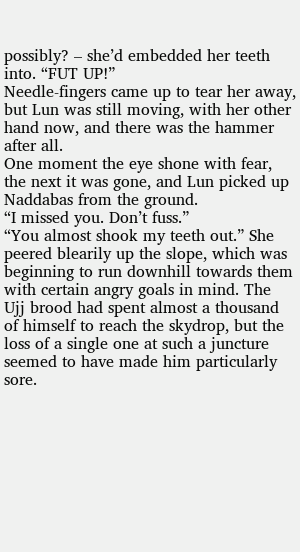possibly? – she’d embedded her teeth into. “FUT UP!”
Needle-fingers came up to tear her away, but Lun was still moving, with her other hand now, and there was the hammer after all.
One moment the eye shone with fear, the next it was gone, and Lun picked up Naddabas from the ground.
“I missed you. Don’t fuss.”
“You almost shook my teeth out.” She peered blearily up the slope, which was beginning to run downhill towards them with certain angry goals in mind. The Ujj brood had spent almost a thousand of himself to reach the skydrop, but the loss of a single one at such a juncture seemed to have made him particularly sore.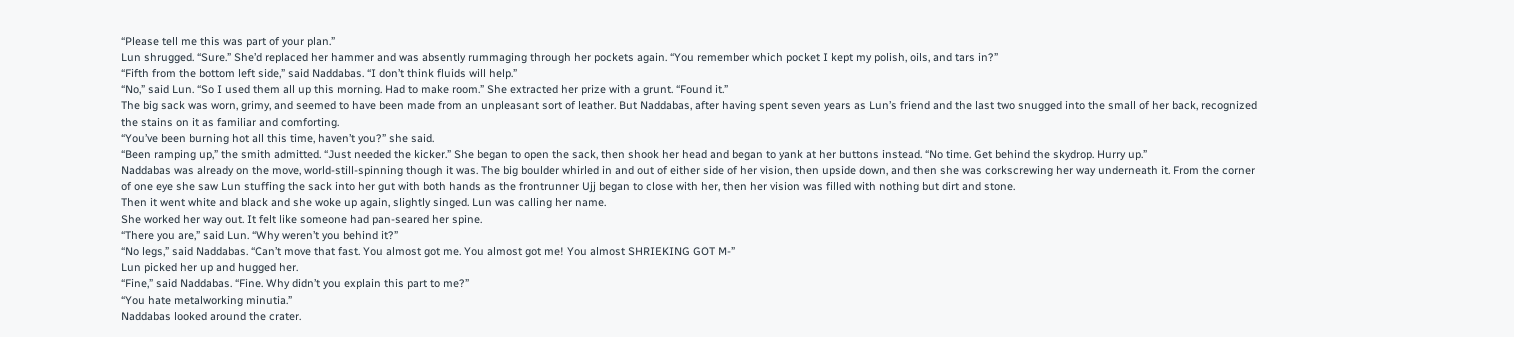“Please tell me this was part of your plan.”
Lun shrugged. “Sure.” She’d replaced her hammer and was absently rummaging through her pockets again. “You remember which pocket I kept my polish, oils, and tars in?”
“Fifth from the bottom left side,” said Naddabas. “I don’t think fluids will help.”
“No,” said Lun. “So I used them all up this morning. Had to make room.” She extracted her prize with a grunt. “Found it.”
The big sack was worn, grimy, and seemed to have been made from an unpleasant sort of leather. But Naddabas, after having spent seven years as Lun’s friend and the last two snugged into the small of her back, recognized the stains on it as familiar and comforting.
“You’ve been burning hot all this time, haven’t you?” she said.
“Been ramping up,” the smith admitted. “Just needed the kicker.” She began to open the sack, then shook her head and began to yank at her buttons instead. “No time. Get behind the skydrop. Hurry up.”
Naddabas was already on the move, world-still-spinning though it was. The big boulder whirled in and out of either side of her vision, then upside down, and then she was corkscrewing her way underneath it. From the corner of one eye she saw Lun stuffing the sack into her gut with both hands as the frontrunner Ujj began to close with her, then her vision was filled with nothing but dirt and stone.
Then it went white and black and she woke up again, slightly singed. Lun was calling her name.
She worked her way out. It felt like someone had pan-seared her spine.
“There you are,” said Lun. “Why weren’t you behind it?”
“No legs,” said Naddabas. “Can’t move that fast. You almost got me. You almost got me! You almost SHRIEKING GOT M-”
Lun picked her up and hugged her.
“Fine,” said Naddabas. “Fine. Why didn’t you explain this part to me?”
“You hate metalworking minutia.”
Naddabas looked around the crater.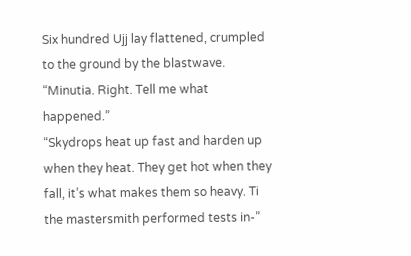Six hundred Ujj lay flattened, crumpled to the ground by the blastwave.
“Minutia. Right. Tell me what happened.”
“Skydrops heat up fast and harden up when they heat. They get hot when they fall, it’s what makes them so heavy. Ti the mastersmith performed tests in-”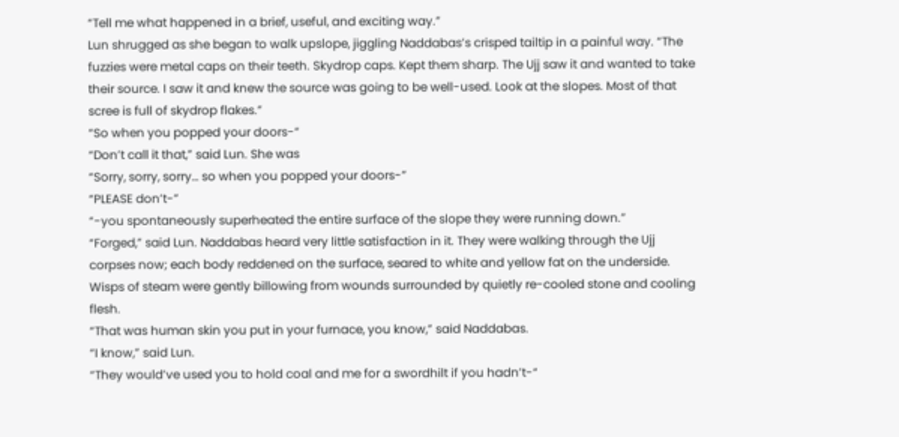“Tell me what happened in a brief, useful, and exciting way.”
Lun shrugged as she began to walk upslope, jiggling Naddabas’s crisped tailtip in a painful way. “The fuzzies were metal caps on their teeth. Skydrop caps. Kept them sharp. The Ujj saw it and wanted to take their source. I saw it and knew the source was going to be well-used. Look at the slopes. Most of that scree is full of skydrop flakes.”
“So when you popped your doors-“
“Don’t call it that,” said Lun. She was
“Sorry, sorry, sorry… so when you popped your doors-”
“PLEASE don’t-”
“-you spontaneously superheated the entire surface of the slope they were running down.”
“Forged,” said Lun. Naddabas heard very little satisfaction in it. They were walking through the Ujj corpses now; each body reddened on the surface, seared to white and yellow fat on the underside. Wisps of steam were gently billowing from wounds surrounded by quietly re-cooled stone and cooling flesh.
“That was human skin you put in your furnace, you know,” said Naddabas.
“I know,” said Lun.
“They would’ve used you to hold coal and me for a swordhilt if you hadn’t-“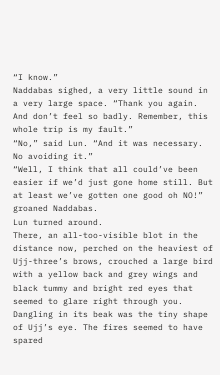“I know.”
Naddabas sighed, a very little sound in a very large space. “Thank you again. And don’t feel so badly. Remember, this whole trip is my fault.”
“No,” said Lun. “And it was necessary. No avoiding it.”
“Well, I think that all could’ve been easier if we’d just gone home still. But at least we’ve gotten one good oh NO!” groaned Naddabas.
Lun turned around.
There, an all-too-visible blot in the distance now, perched on the heaviest of Ujj-three’s brows, crouched a large bird with a yellow back and grey wings and black tummy and bright red eyes that seemed to glare right through you. Dangling in its beak was the tiny shape of Ujj’s eye. The fires seemed to have spared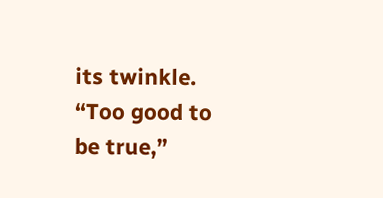its twinkle.
“Too good to be true,”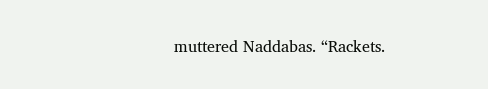muttered Naddabas. “Rackets.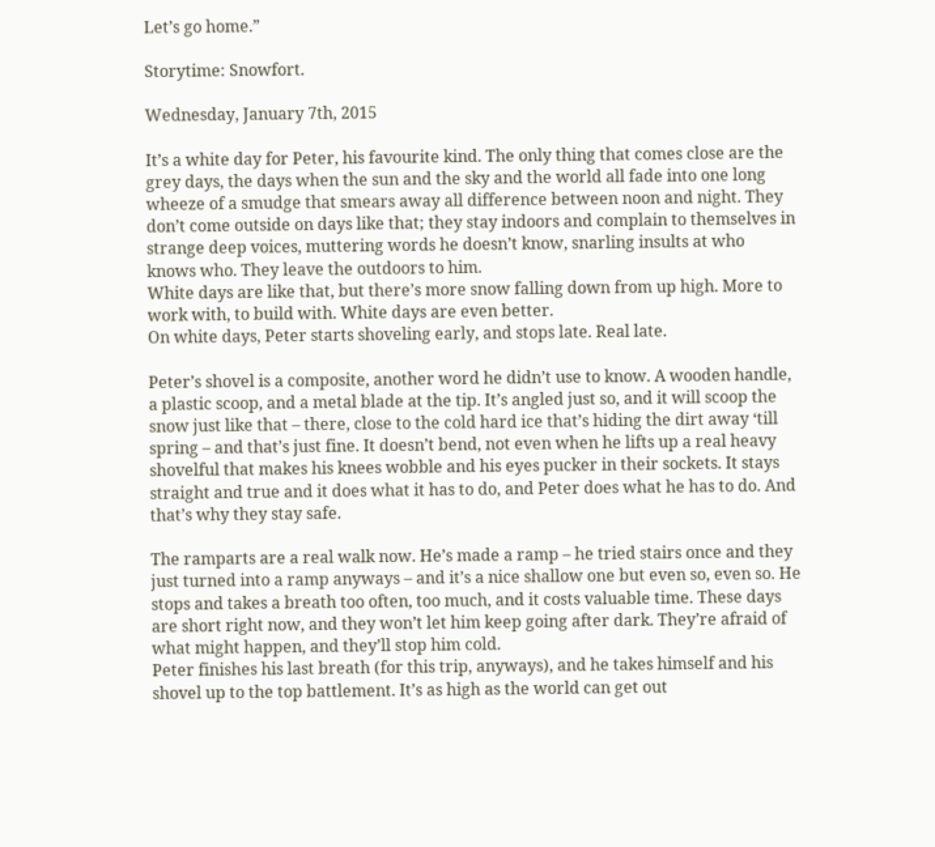Let’s go home.”

Storytime: Snowfort.

Wednesday, January 7th, 2015

It’s a white day for Peter, his favourite kind. The only thing that comes close are the grey days, the days when the sun and the sky and the world all fade into one long wheeze of a smudge that smears away all difference between noon and night. They don’t come outside on days like that; they stay indoors and complain to themselves in strange deep voices, muttering words he doesn’t know, snarling insults at who knows who. They leave the outdoors to him.
White days are like that, but there’s more snow falling down from up high. More to work with, to build with. White days are even better.
On white days, Peter starts shoveling early, and stops late. Real late.

Peter’s shovel is a composite, another word he didn’t use to know. A wooden handle, a plastic scoop, and a metal blade at the tip. It’s angled just so, and it will scoop the snow just like that – there, close to the cold hard ice that’s hiding the dirt away ‘till spring – and that’s just fine. It doesn’t bend, not even when he lifts up a real heavy shovelful that makes his knees wobble and his eyes pucker in their sockets. It stays straight and true and it does what it has to do, and Peter does what he has to do. And that’s why they stay safe.

The ramparts are a real walk now. He’s made a ramp – he tried stairs once and they just turned into a ramp anyways – and it’s a nice shallow one but even so, even so. He stops and takes a breath too often, too much, and it costs valuable time. These days are short right now, and they won’t let him keep going after dark. They’re afraid of what might happen, and they’ll stop him cold.
Peter finishes his last breath (for this trip, anyways), and he takes himself and his shovel up to the top battlement. It’s as high as the world can get out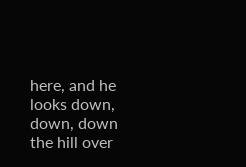here, and he looks down, down, down the hill over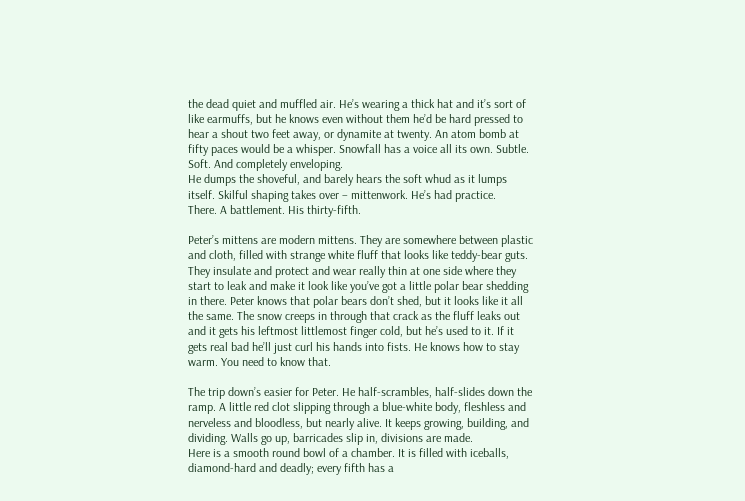the dead quiet and muffled air. He’s wearing a thick hat and it’s sort of like earmuffs, but he knows even without them he’d be hard pressed to hear a shout two feet away, or dynamite at twenty. An atom bomb at fifty paces would be a whisper. Snowfall has a voice all its own. Subtle. Soft. And completely enveloping.
He dumps the shoveful, and barely hears the soft whud as it lumps itself. Skilful shaping takes over – mittenwork. He’s had practice.
There. A battlement. His thirty-fifth.

Peter’s mittens are modern mittens. They are somewhere between plastic and cloth, filled with strange white fluff that looks like teddy-bear guts. They insulate and protect and wear really thin at one side where they start to leak and make it look like you’ve got a little polar bear shedding in there. Peter knows that polar bears don’t shed, but it looks like it all the same. The snow creeps in through that crack as the fluff leaks out and it gets his leftmost littlemost finger cold, but he’s used to it. If it gets real bad he’ll just curl his hands into fists. He knows how to stay warm. You need to know that.

The trip down’s easier for Peter. He half-scrambles, half-slides down the ramp. A little red clot slipping through a blue-white body, fleshless and nerveless and bloodless, but nearly alive. It keeps growing, building, and dividing. Walls go up, barricades slip in, divisions are made.
Here is a smooth round bowl of a chamber. It is filled with iceballs, diamond-hard and deadly; every fifth has a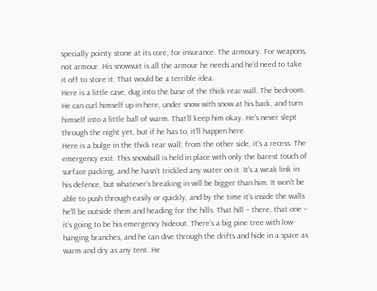specially pointy stone at its core, for insurance. The armoury. For weapons, not armour. His snowsuit is all the armour he needs and he’d need to take it off to store it. That would be a terrible idea.
Here is a little cave, dug into the base of the thick rear wall. The bedroom. He can curl himself up in here, under snow with snow at his back, and turn himself into a little ball of warm. That’ll keep him okay. He’s never slept through the night yet, but if he has to, it’ll happen here.
Here is a bulge in the thick rear wall; from the other side, it’s a recess. The emergency exit. This snowball is held in place with only the barest touch of surface packing, and he hasn’t trickled any water on it. It’s a weak link in his defence, but whatever’s breaking in will be bigger than him. It won’t be able to push through easily or quickly, and by the time it’s inside the walls he’ll be outside them and heading for the hills. That hill – there, that one – it’s going to be his emergency hideout. There’s a big pine tree with low-hanging branches, and he can dive through the drifts and hide in a space as warm and dry as any tent. He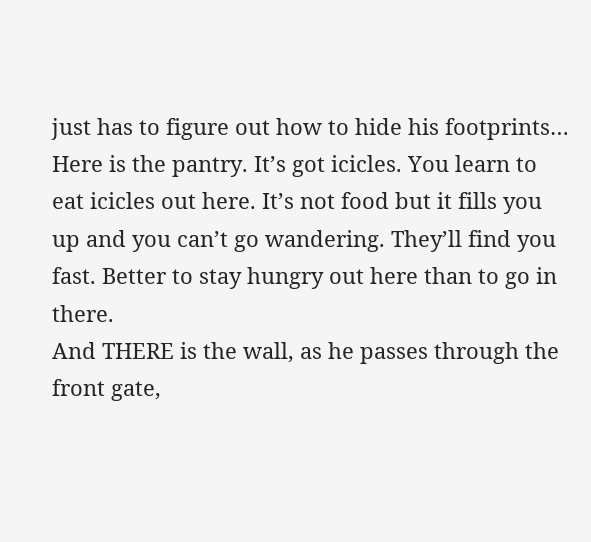just has to figure out how to hide his footprints…
Here is the pantry. It’s got icicles. You learn to eat icicles out here. It’s not food but it fills you up and you can’t go wandering. They’ll find you fast. Better to stay hungry out here than to go in there.
And THERE is the wall, as he passes through the front gate,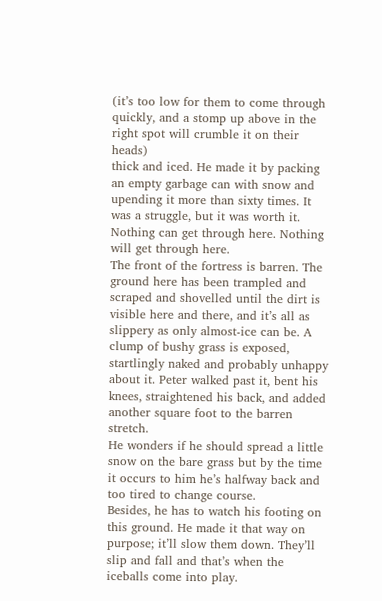(it’s too low for them to come through quickly, and a stomp up above in the right spot will crumble it on their heads)
thick and iced. He made it by packing an empty garbage can with snow and upending it more than sixty times. It was a struggle, but it was worth it. Nothing can get through here. Nothing will get through here.
The front of the fortress is barren. The ground here has been trampled and scraped and shovelled until the dirt is visible here and there, and it’s all as slippery as only almost-ice can be. A clump of bushy grass is exposed, startlingly naked and probably unhappy about it. Peter walked past it, bent his knees, straightened his back, and added another square foot to the barren stretch.
He wonders if he should spread a little snow on the bare grass but by the time it occurs to him he’s halfway back and too tired to change course.
Besides, he has to watch his footing on this ground. He made it that way on purpose; it’ll slow them down. They’ll slip and fall and that’s when the iceballs come into play.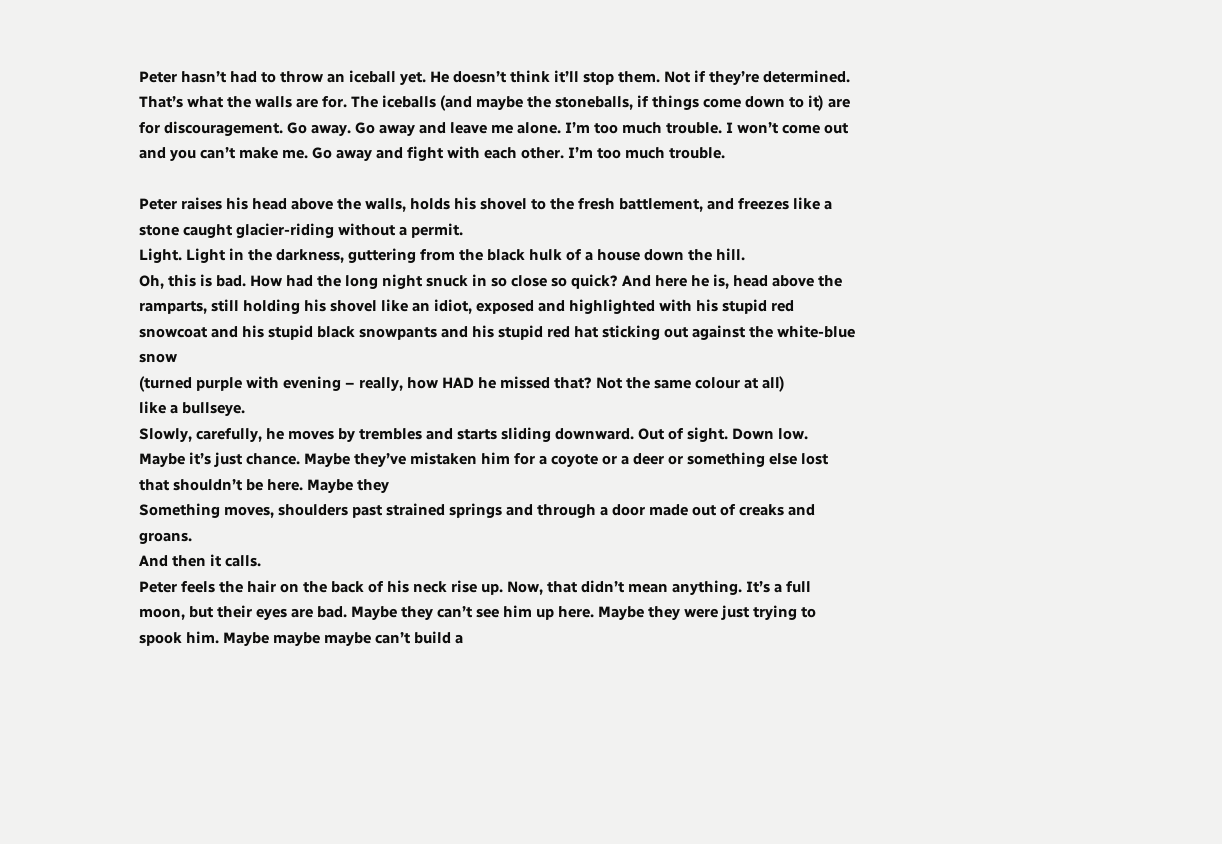Peter hasn’t had to throw an iceball yet. He doesn’t think it’ll stop them. Not if they’re determined. That’s what the walls are for. The iceballs (and maybe the stoneballs, if things come down to it) are for discouragement. Go away. Go away and leave me alone. I’m too much trouble. I won’t come out and you can’t make me. Go away and fight with each other. I’m too much trouble.

Peter raises his head above the walls, holds his shovel to the fresh battlement, and freezes like a stone caught glacier-riding without a permit.
Light. Light in the darkness, guttering from the black hulk of a house down the hill.
Oh, this is bad. How had the long night snuck in so close so quick? And here he is, head above the ramparts, still holding his shovel like an idiot, exposed and highlighted with his stupid red snowcoat and his stupid black snowpants and his stupid red hat sticking out against the white-blue snow
(turned purple with evening – really, how HAD he missed that? Not the same colour at all)
like a bullseye.
Slowly, carefully, he moves by trembles and starts sliding downward. Out of sight. Down low. Maybe it’s just chance. Maybe they’ve mistaken him for a coyote or a deer or something else lost that shouldn’t be here. Maybe they
Something moves, shoulders past strained springs and through a door made out of creaks and groans.
And then it calls.
Peter feels the hair on the back of his neck rise up. Now, that didn’t mean anything. It’s a full moon, but their eyes are bad. Maybe they can’t see him up here. Maybe they were just trying to spook him. Maybe maybe maybe can’t build a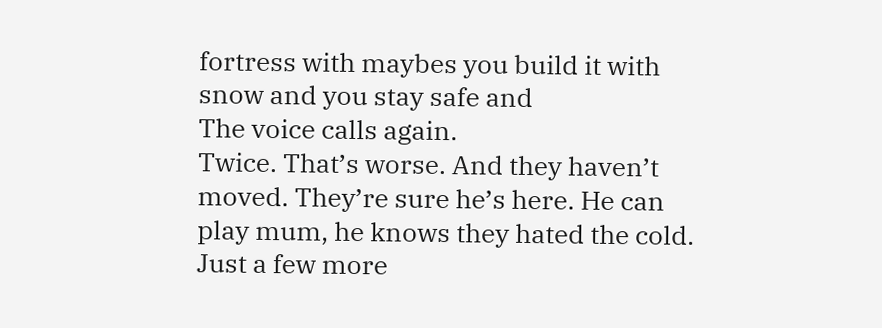fortress with maybes you build it with snow and you stay safe and
The voice calls again.
Twice. That’s worse. And they haven’t moved. They’re sure he’s here. He can play mum, he knows they hated the cold. Just a few more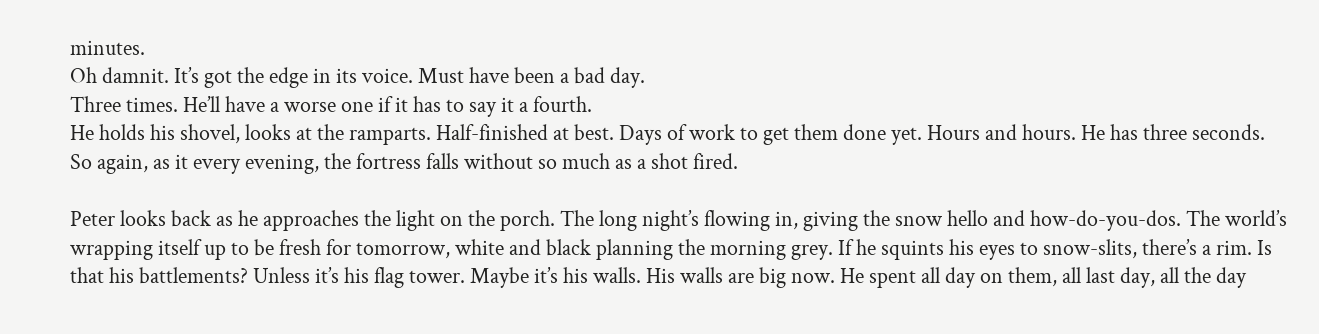minutes.
Oh damnit. It’s got the edge in its voice. Must have been a bad day.
Three times. He’ll have a worse one if it has to say it a fourth.
He holds his shovel, looks at the ramparts. Half-finished at best. Days of work to get them done yet. Hours and hours. He has three seconds.
So again, as it every evening, the fortress falls without so much as a shot fired.

Peter looks back as he approaches the light on the porch. The long night’s flowing in, giving the snow hello and how-do-you-dos. The world’s wrapping itself up to be fresh for tomorrow, white and black planning the morning grey. If he squints his eyes to snow-slits, there’s a rim. Is that his battlements? Unless it’s his flag tower. Maybe it’s his walls. His walls are big now. He spent all day on them, all last day, all the day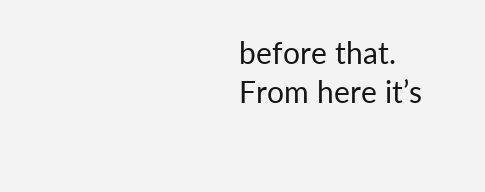before that.
From here it’s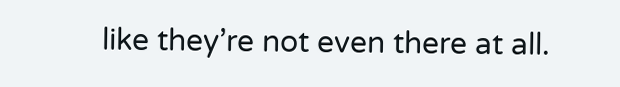like they’re not even there at all.